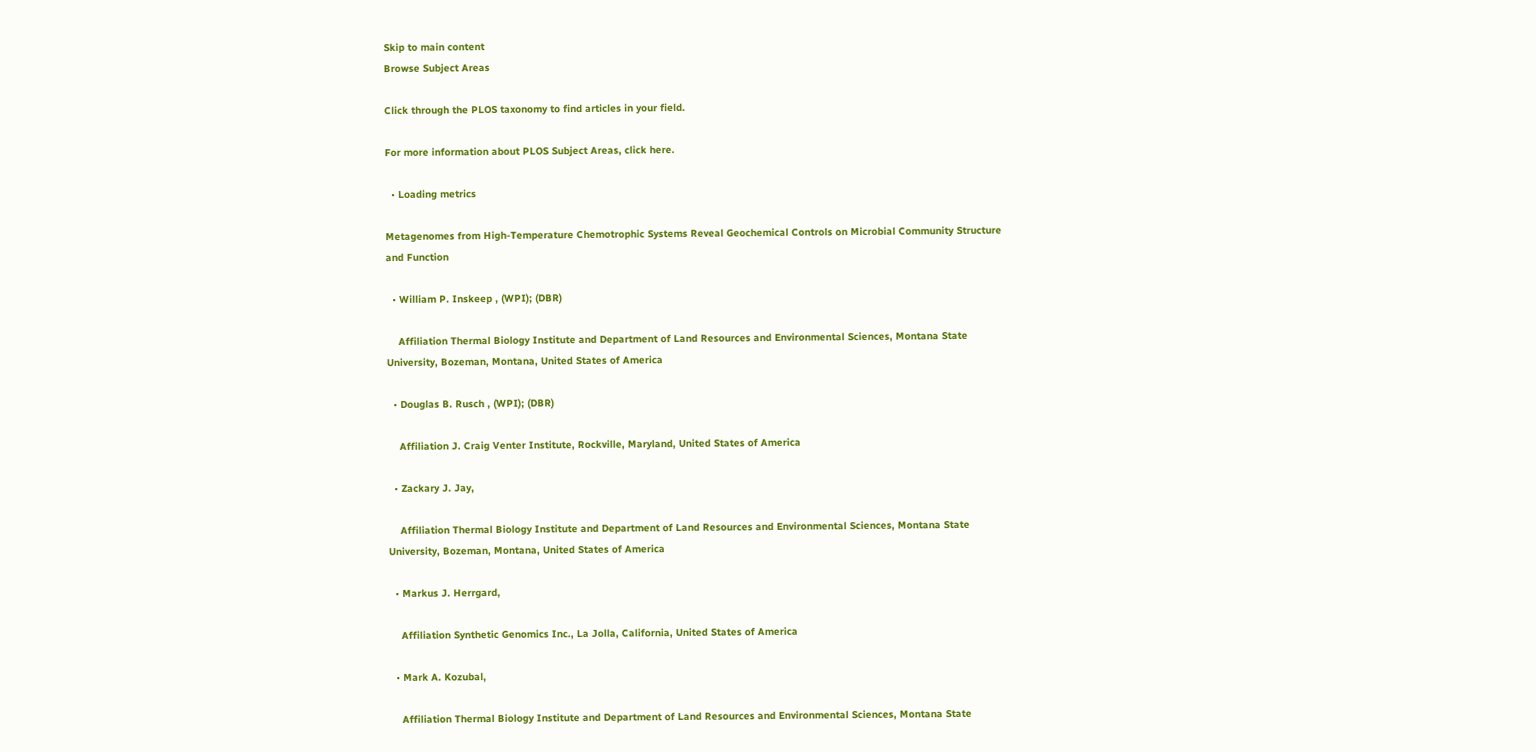Skip to main content
Browse Subject Areas

Click through the PLOS taxonomy to find articles in your field.

For more information about PLOS Subject Areas, click here.

  • Loading metrics

Metagenomes from High-Temperature Chemotrophic Systems Reveal Geochemical Controls on Microbial Community Structure and Function

  • William P. Inskeep , (WPI); (DBR)

    Affiliation Thermal Biology Institute and Department of Land Resources and Environmental Sciences, Montana State University, Bozeman, Montana, United States of America

  • Douglas B. Rusch , (WPI); (DBR)

    Affiliation J. Craig Venter Institute, Rockville, Maryland, United States of America

  • Zackary J. Jay,

    Affiliation Thermal Biology Institute and Department of Land Resources and Environmental Sciences, Montana State University, Bozeman, Montana, United States of America

  • Markus J. Herrgard,

    Affiliation Synthetic Genomics Inc., La Jolla, California, United States of America

  • Mark A. Kozubal,

    Affiliation Thermal Biology Institute and Department of Land Resources and Environmental Sciences, Montana State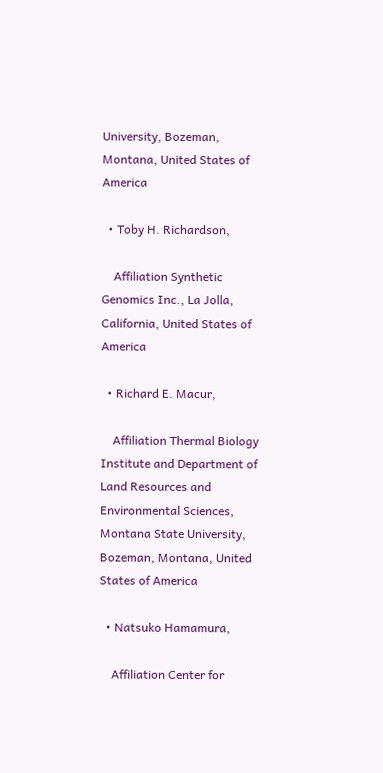University, Bozeman, Montana, United States of America

  • Toby H. Richardson,

    Affiliation Synthetic Genomics Inc., La Jolla, California, United States of America

  • Richard E. Macur,

    Affiliation Thermal Biology Institute and Department of Land Resources and Environmental Sciences, Montana State University, Bozeman, Montana, United States of America

  • Natsuko Hamamura,

    Affiliation Center for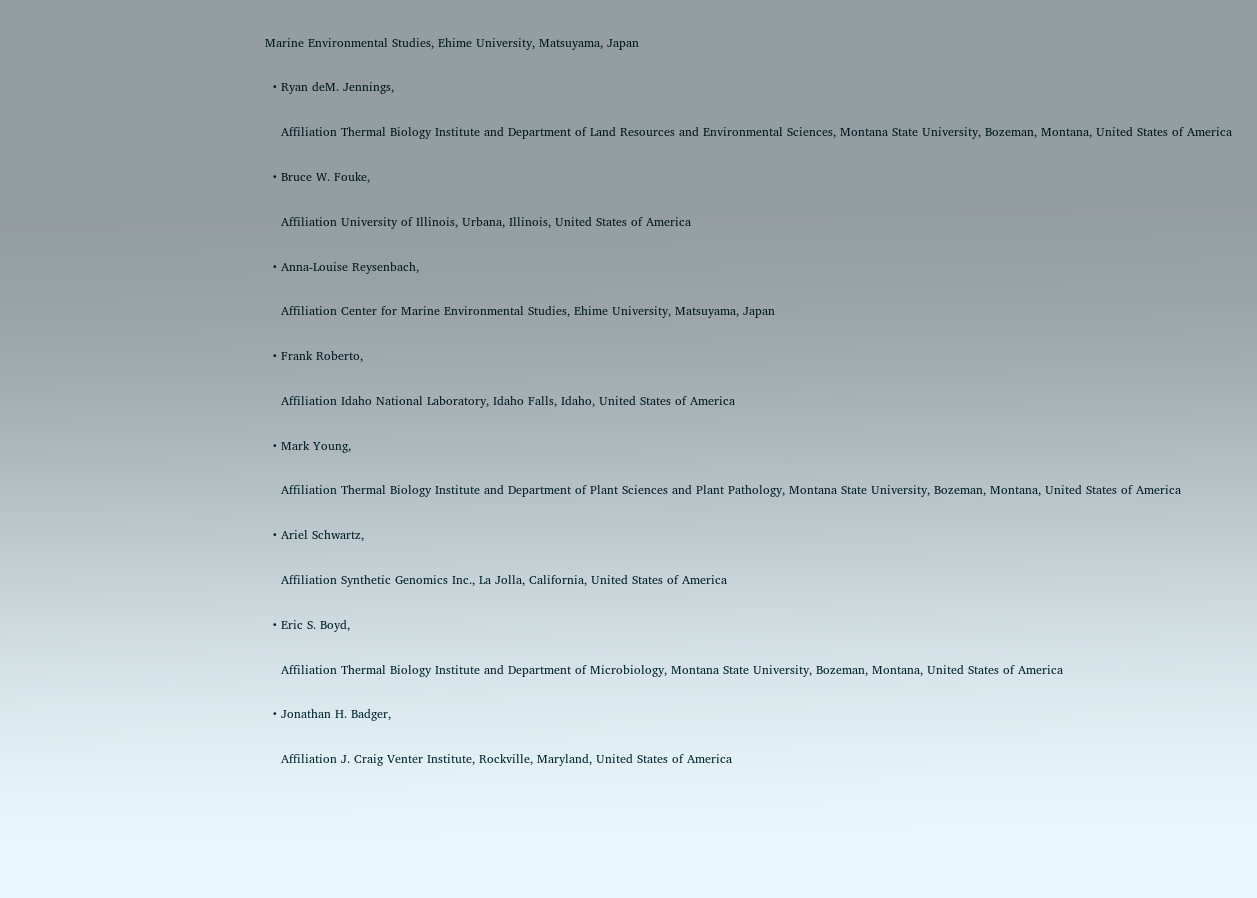Marine Environmental Studies, Ehime University, Matsuyama, Japan

  • Ryan deM. Jennings,

    Affiliation Thermal Biology Institute and Department of Land Resources and Environmental Sciences, Montana State University, Bozeman, Montana, United States of America

  • Bruce W. Fouke,

    Affiliation University of Illinois, Urbana, Illinois, United States of America

  • Anna-Louise Reysenbach,

    Affiliation Center for Marine Environmental Studies, Ehime University, Matsuyama, Japan

  • Frank Roberto,

    Affiliation Idaho National Laboratory, Idaho Falls, Idaho, United States of America

  • Mark Young,

    Affiliation Thermal Biology Institute and Department of Plant Sciences and Plant Pathology, Montana State University, Bozeman, Montana, United States of America

  • Ariel Schwartz,

    Affiliation Synthetic Genomics Inc., La Jolla, California, United States of America

  • Eric S. Boyd,

    Affiliation Thermal Biology Institute and Department of Microbiology, Montana State University, Bozeman, Montana, United States of America

  • Jonathan H. Badger,

    Affiliation J. Craig Venter Institute, Rockville, Maryland, United States of America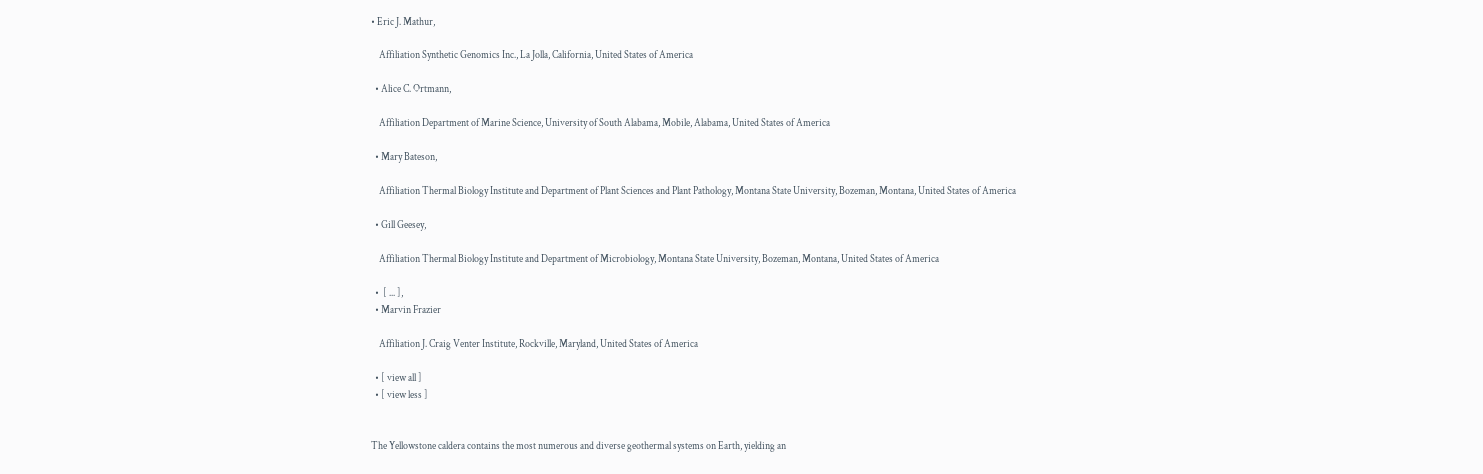• Eric J. Mathur,

    Affiliation Synthetic Genomics Inc., La Jolla, California, United States of America

  • Alice C. Ortmann,

    Affiliation Department of Marine Science, University of South Alabama, Mobile, Alabama, United States of America

  • Mary Bateson,

    Affiliation Thermal Biology Institute and Department of Plant Sciences and Plant Pathology, Montana State University, Bozeman, Montana, United States of America

  • Gill Geesey,

    Affiliation Thermal Biology Institute and Department of Microbiology, Montana State University, Bozeman, Montana, United States of America

  •  [ ... ],
  • Marvin Frazier

    Affiliation J. Craig Venter Institute, Rockville, Maryland, United States of America

  • [ view all ]
  • [ view less ]


The Yellowstone caldera contains the most numerous and diverse geothermal systems on Earth, yielding an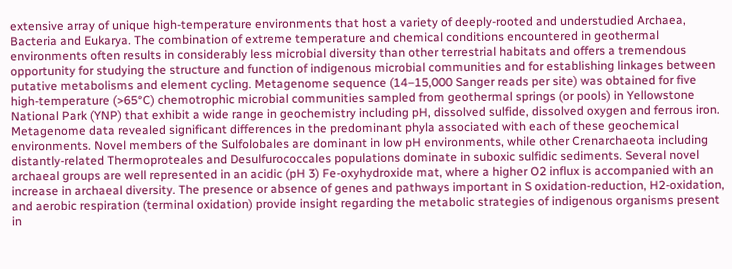extensive array of unique high-temperature environments that host a variety of deeply-rooted and understudied Archaea, Bacteria and Eukarya. The combination of extreme temperature and chemical conditions encountered in geothermal environments often results in considerably less microbial diversity than other terrestrial habitats and offers a tremendous opportunity for studying the structure and function of indigenous microbial communities and for establishing linkages between putative metabolisms and element cycling. Metagenome sequence (14–15,000 Sanger reads per site) was obtained for five high-temperature (>65°C) chemotrophic microbial communities sampled from geothermal springs (or pools) in Yellowstone National Park (YNP) that exhibit a wide range in geochemistry including pH, dissolved sulfide, dissolved oxygen and ferrous iron. Metagenome data revealed significant differences in the predominant phyla associated with each of these geochemical environments. Novel members of the Sulfolobales are dominant in low pH environments, while other Crenarchaeota including distantly-related Thermoproteales and Desulfurococcales populations dominate in suboxic sulfidic sediments. Several novel archaeal groups are well represented in an acidic (pH 3) Fe-oxyhydroxide mat, where a higher O2 influx is accompanied with an increase in archaeal diversity. The presence or absence of genes and pathways important in S oxidation-reduction, H2-oxidation, and aerobic respiration (terminal oxidation) provide insight regarding the metabolic strategies of indigenous organisms present in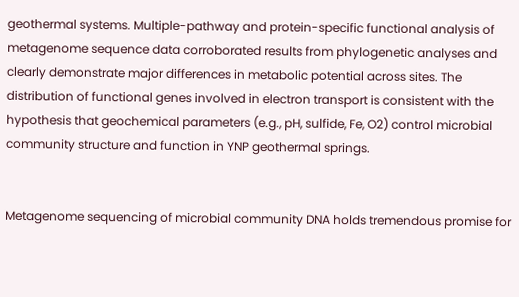geothermal systems. Multiple-pathway and protein-specific functional analysis of metagenome sequence data corroborated results from phylogenetic analyses and clearly demonstrate major differences in metabolic potential across sites. The distribution of functional genes involved in electron transport is consistent with the hypothesis that geochemical parameters (e.g., pH, sulfide, Fe, O2) control microbial community structure and function in YNP geothermal springs.


Metagenome sequencing of microbial community DNA holds tremendous promise for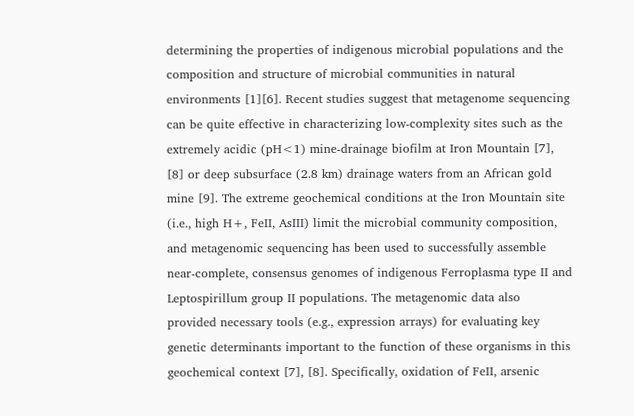determining the properties of indigenous microbial populations and the composition and structure of microbial communities in natural environments [1][6]. Recent studies suggest that metagenome sequencing can be quite effective in characterizing low-complexity sites such as the extremely acidic (pH<1) mine-drainage biofilm at Iron Mountain [7], [8] or deep subsurface (2.8 km) drainage waters from an African gold mine [9]. The extreme geochemical conditions at the Iron Mountain site (i.e., high H+, FeII, AsIII) limit the microbial community composition, and metagenomic sequencing has been used to successfully assemble near-complete, consensus genomes of indigenous Ferroplasma type II and Leptospirillum group II populations. The metagenomic data also provided necessary tools (e.g., expression arrays) for evaluating key genetic determinants important to the function of these organisms in this geochemical context [7], [8]. Specifically, oxidation of FeII, arsenic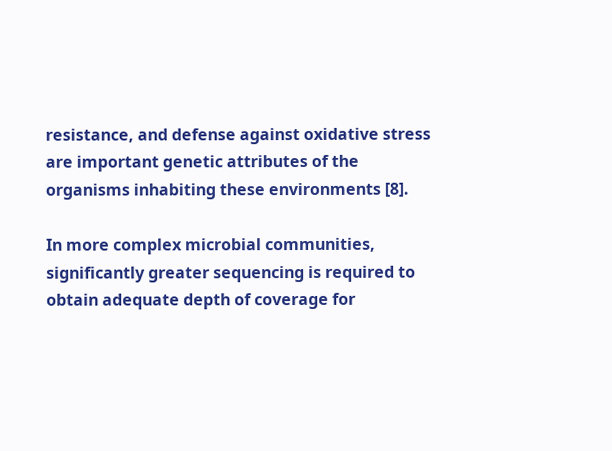resistance, and defense against oxidative stress are important genetic attributes of the organisms inhabiting these environments [8].

In more complex microbial communities, significantly greater sequencing is required to obtain adequate depth of coverage for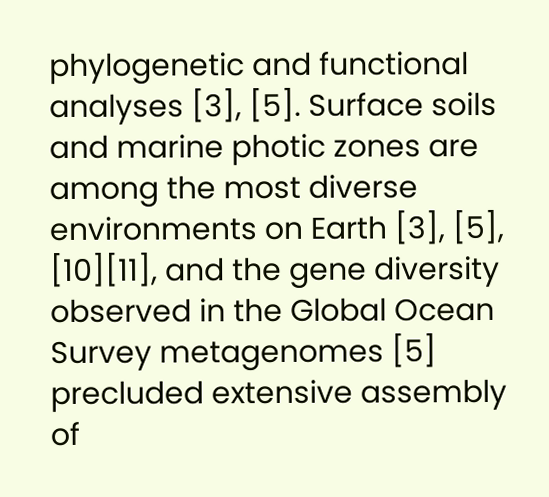phylogenetic and functional analyses [3], [5]. Surface soils and marine photic zones are among the most diverse environments on Earth [3], [5], [10][11], and the gene diversity observed in the Global Ocean Survey metagenomes [5] precluded extensive assembly of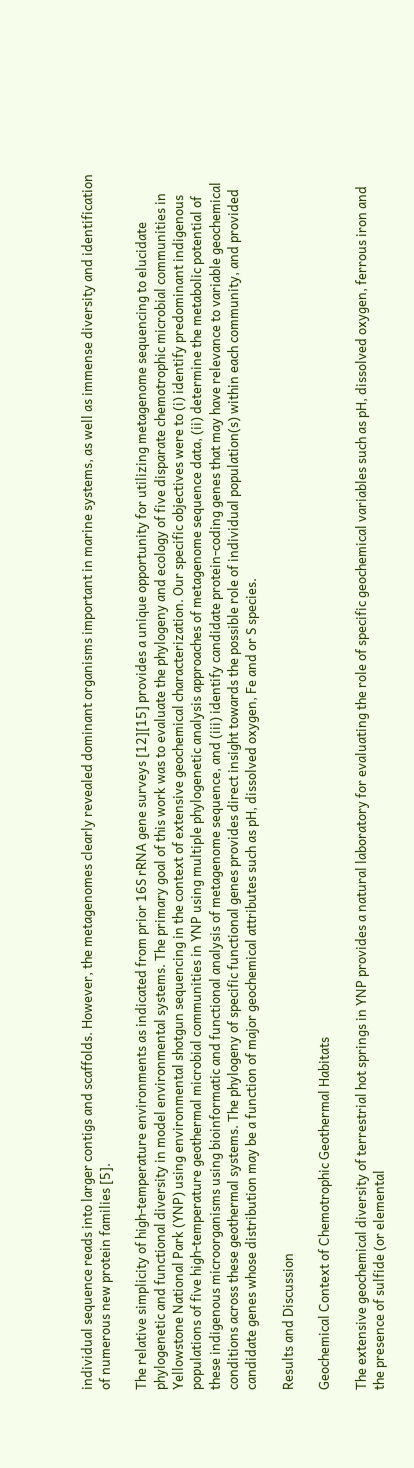individual sequence reads into larger contigs and scaffolds. However, the metagenomes clearly revealed dominant organisms important in marine systems, as well as immense diversity and identification of numerous new protein families [5].

The relative simplicity of high-temperature environments as indicated from prior 16S rRNA gene surveys [12][15] provides a unique opportunity for utilizing metagenome sequencing to elucidate phylogenetic and functional diversity in model environmental systems. The primary goal of this work was to evaluate the phylogeny and ecology of five disparate chemotrophic microbial communities in Yellowstone National Park (YNP) using environmental shotgun sequencing in the context of extensive geochemical characterization. Our specific objectives were to (i) identify predominant indigenous populations of five high-temperature geothermal microbial communities in YNP using multiple phylogenetic analysis approaches of metagenome sequence data, (ii) determine the metabolic potential of these indigenous microorganisms using bioinformatic and functional analysis of metagenome sequence, and (iii) identify candidate protein-coding genes that may have relevance to variable geochemical conditions across these geothermal systems. The phylogeny of specific functional genes provides direct insight towards the possible role of individual population(s) within each community, and provided candidate genes whose distribution may be a function of major geochemical attributes such as pH, dissolved oxygen, Fe and or S species.

Results and Discussion

Geochemical Context of Chemotrophic Geothermal Habitats

The extensive geochemical diversity of terrestrial hot springs in YNP provides a natural laboratory for evaluating the role of specific geochemical variables such as pH, dissolved oxygen, ferrous iron and the presence of sulfide (or elemental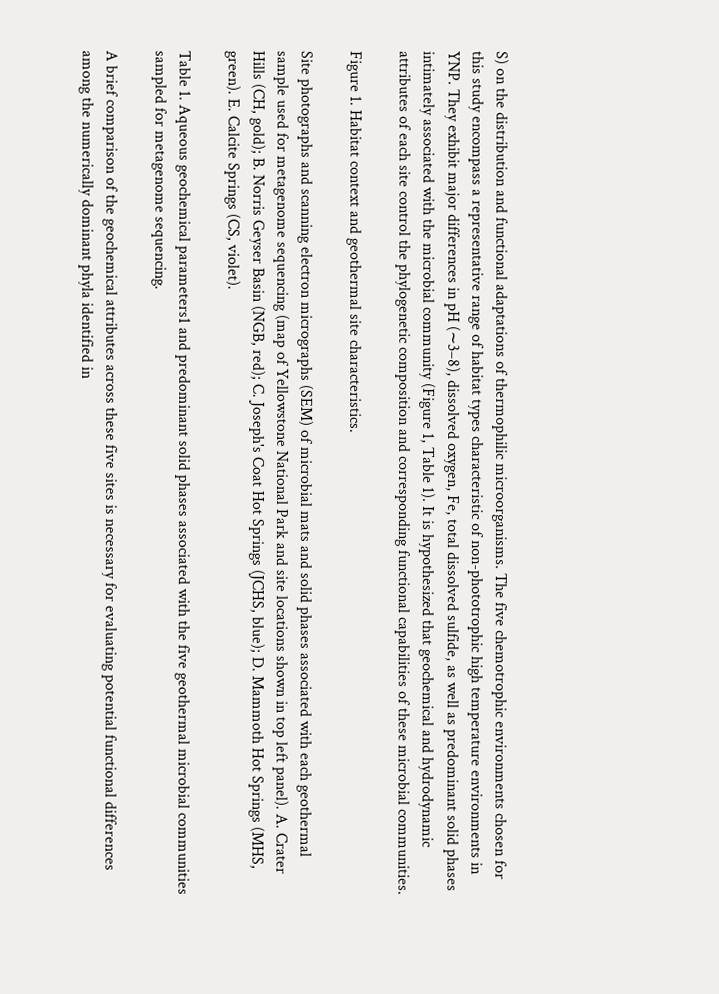S) on the distribution and functional adaptations of thermophilic microorganisms. The five chemotrophic environments chosen for this study encompass a representative range of habitat types characteristic of non-phototrophic high temperature environments in YNP. They exhibit major differences in pH (∼3–8), dissolved oxygen, Fe, total dissolved sulfide, as well as predominant solid phases intimately associated with the microbial community (Figure 1, Table 1). It is hypothesized that geochemical and hydrodynamic attributes of each site control the phylogenetic composition and corresponding functional capabilities of these microbial communities.

Figure 1. Habitat context and geothermal site characteristics.

Site photographs and scanning electron micrographs (SEM) of microbial mats and solid phases associated with each geothermal sample used for metagenome sequencing (map of Yellowstone National Park and site locations shown in top left panel). A. Crater Hills (CH, gold); B. Norris Geyser Basin (NGB, red); C. Joseph's Coat Hot Springs (JCHS, blue); D. Mammoth Hot Springs (MHS, green). E. Calcite Springs (CS, violet).

Table 1. Aqueous geochemical parameters1 and predominant solid phases associated with the five geothermal microbial communities sampled for metagenome sequencing.

A brief comparison of the geochemical attributes across these five sites is necessary for evaluating potential functional differences among the numerically dominant phyla identified in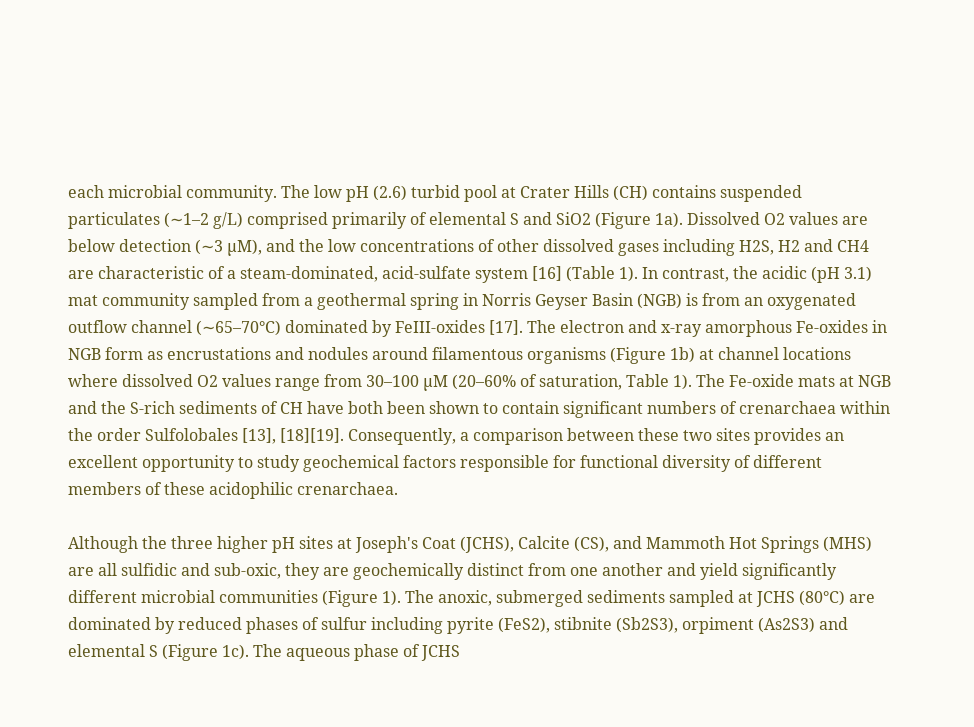each microbial community. The low pH (2.6) turbid pool at Crater Hills (CH) contains suspended particulates (∼1–2 g/L) comprised primarily of elemental S and SiO2 (Figure 1a). Dissolved O2 values are below detection (∼3 µM), and the low concentrations of other dissolved gases including H2S, H2 and CH4 are characteristic of a steam-dominated, acid-sulfate system [16] (Table 1). In contrast, the acidic (pH 3.1) mat community sampled from a geothermal spring in Norris Geyser Basin (NGB) is from an oxygenated outflow channel (∼65–70°C) dominated by FeIII-oxides [17]. The electron and x-ray amorphous Fe-oxides in NGB form as encrustations and nodules around filamentous organisms (Figure 1b) at channel locations where dissolved O2 values range from 30–100 µM (20–60% of saturation, Table 1). The Fe-oxide mats at NGB and the S-rich sediments of CH have both been shown to contain significant numbers of crenarchaea within the order Sulfolobales [13], [18][19]. Consequently, a comparison between these two sites provides an excellent opportunity to study geochemical factors responsible for functional diversity of different members of these acidophilic crenarchaea.

Although the three higher pH sites at Joseph's Coat (JCHS), Calcite (CS), and Mammoth Hot Springs (MHS) are all sulfidic and sub-oxic, they are geochemically distinct from one another and yield significantly different microbial communities (Figure 1). The anoxic, submerged sediments sampled at JCHS (80°C) are dominated by reduced phases of sulfur including pyrite (FeS2), stibnite (Sb2S3), orpiment (As2S3) and elemental S (Figure 1c). The aqueous phase of JCHS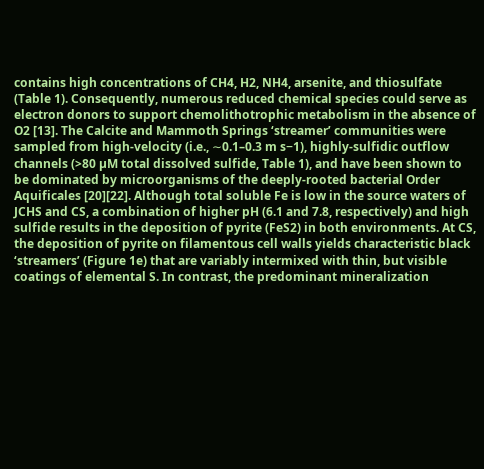contains high concentrations of CH4, H2, NH4, arsenite, and thiosulfate (Table 1). Consequently, numerous reduced chemical species could serve as electron donors to support chemolithotrophic metabolism in the absence of O2 [13]. The Calcite and Mammoth Springs ‘streamer’ communities were sampled from high-velocity (i.e., ∼0.1–0.3 m s−1), highly-sulfidic outflow channels (>80 µM total dissolved sulfide, Table 1), and have been shown to be dominated by microorganisms of the deeply-rooted bacterial Order Aquificales [20][22]. Although total soluble Fe is low in the source waters of JCHS and CS, a combination of higher pH (6.1 and 7.8, respectively) and high sulfide results in the deposition of pyrite (FeS2) in both environments. At CS, the deposition of pyrite on filamentous cell walls yields characteristic black ‘streamers’ (Figure 1e) that are variably intermixed with thin, but visible coatings of elemental S. In contrast, the predominant mineralization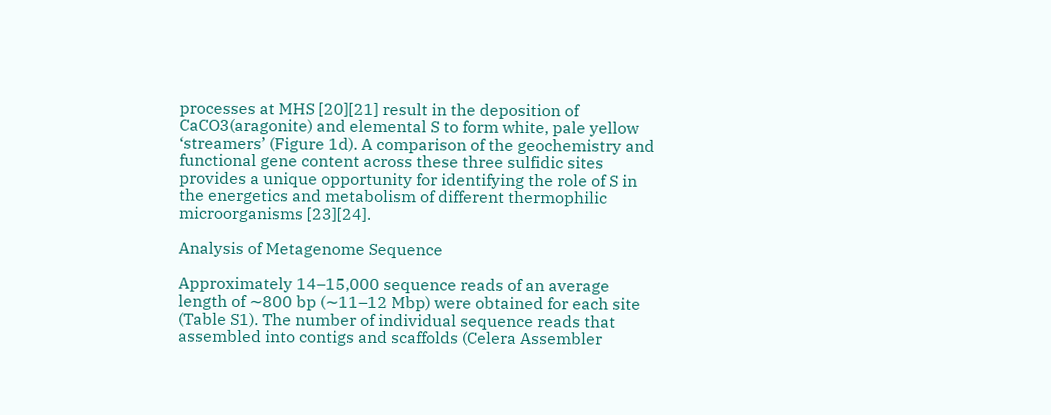processes at MHS [20][21] result in the deposition of CaCO3(aragonite) and elemental S to form white, pale yellow ‘streamers’ (Figure 1d). A comparison of the geochemistry and functional gene content across these three sulfidic sites provides a unique opportunity for identifying the role of S in the energetics and metabolism of different thermophilic microorganisms [23][24].

Analysis of Metagenome Sequence

Approximately 14–15,000 sequence reads of an average length of ∼800 bp (∼11–12 Mbp) were obtained for each site (Table S1). The number of individual sequence reads that assembled into contigs and scaffolds (Celera Assembler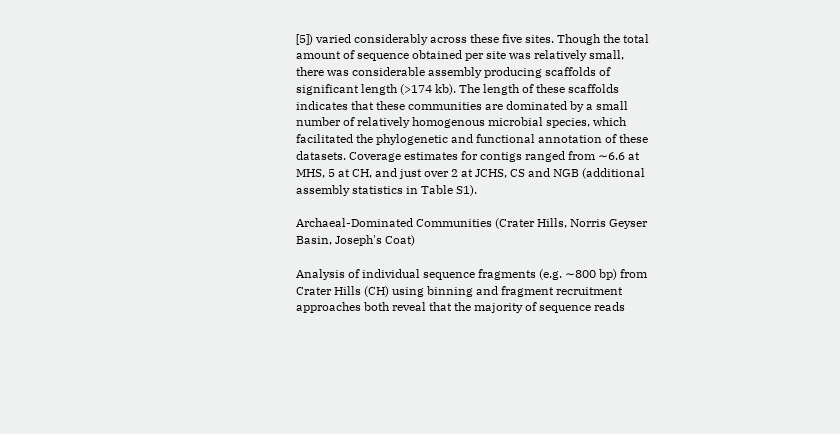[5]) varied considerably across these five sites. Though the total amount of sequence obtained per site was relatively small, there was considerable assembly producing scaffolds of significant length (>174 kb). The length of these scaffolds indicates that these communities are dominated by a small number of relatively homogenous microbial species, which facilitated the phylogenetic and functional annotation of these datasets. Coverage estimates for contigs ranged from ∼6.6 at MHS, 5 at CH, and just over 2 at JCHS, CS and NGB (additional assembly statistics in Table S1).

Archaeal-Dominated Communities (Crater Hills, Norris Geyser Basin, Joseph's Coat)

Analysis of individual sequence fragments (e.g. ∼800 bp) from Crater Hills (CH) using binning and fragment recruitment approaches both reveal that the majority of sequence reads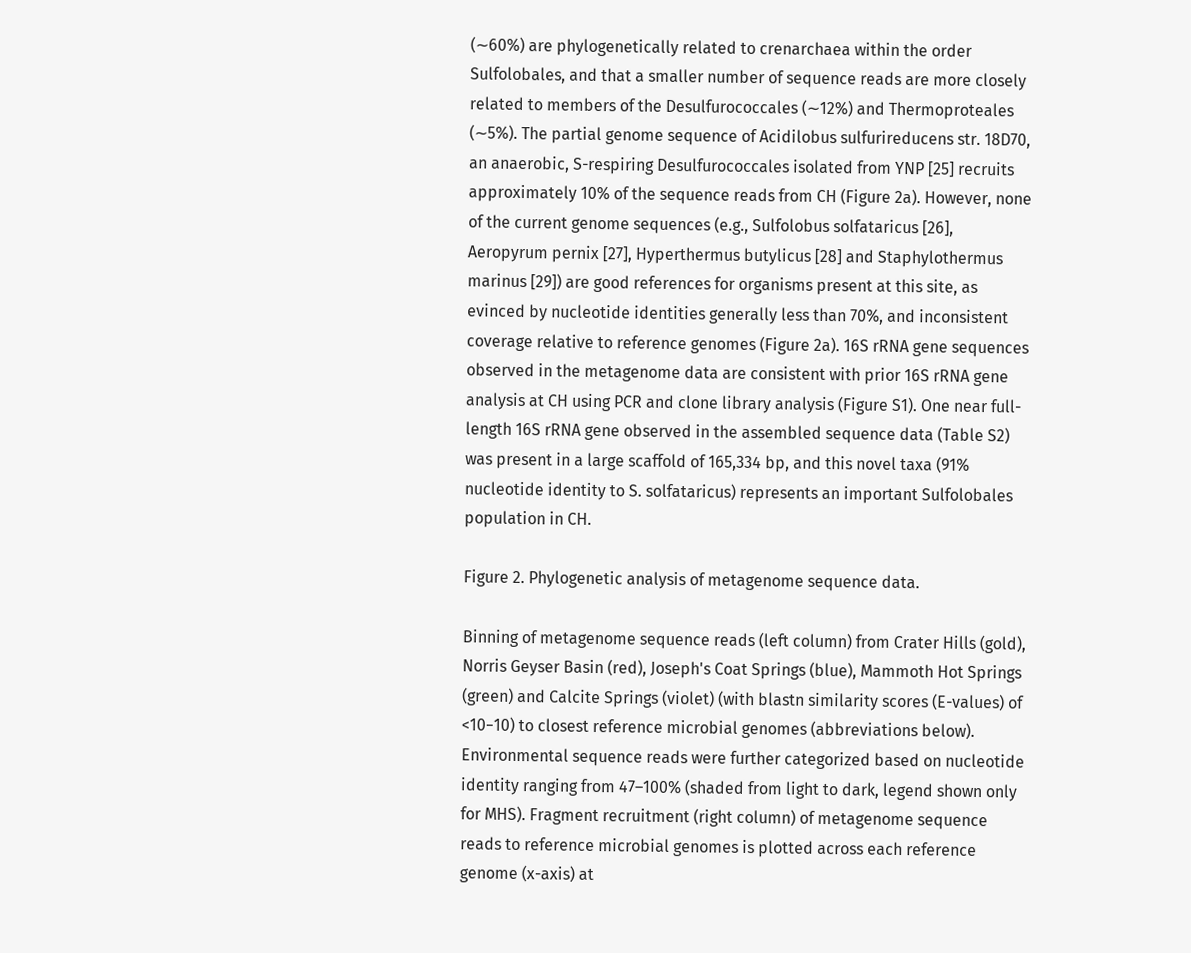(∼60%) are phylogenetically related to crenarchaea within the order Sulfolobales, and that a smaller number of sequence reads are more closely related to members of the Desulfurococcales (∼12%) and Thermoproteales (∼5%). The partial genome sequence of Acidilobus sulfurireducens str. 18D70, an anaerobic, S-respiring Desulfurococcales isolated from YNP [25] recruits approximately 10% of the sequence reads from CH (Figure 2a). However, none of the current genome sequences (e.g., Sulfolobus solfataricus [26], Aeropyrum pernix [27], Hyperthermus butylicus [28] and Staphylothermus marinus [29]) are good references for organisms present at this site, as evinced by nucleotide identities generally less than 70%, and inconsistent coverage relative to reference genomes (Figure 2a). 16S rRNA gene sequences observed in the metagenome data are consistent with prior 16S rRNA gene analysis at CH using PCR and clone library analysis (Figure S1). One near full-length 16S rRNA gene observed in the assembled sequence data (Table S2) was present in a large scaffold of 165,334 bp, and this novel taxa (91% nucleotide identity to S. solfataricus) represents an important Sulfolobales population in CH.

Figure 2. Phylogenetic analysis of metagenome sequence data.

Binning of metagenome sequence reads (left column) from Crater Hills (gold), Norris Geyser Basin (red), Joseph's Coat Springs (blue), Mammoth Hot Springs (green) and Calcite Springs (violet) (with blastn similarity scores (E-values) of <10−10) to closest reference microbial genomes (abbreviations below). Environmental sequence reads were further categorized based on nucleotide identity ranging from 47–100% (shaded from light to dark, legend shown only for MHS). Fragment recruitment (right column) of metagenome sequence reads to reference microbial genomes is plotted across each reference genome (x-axis) at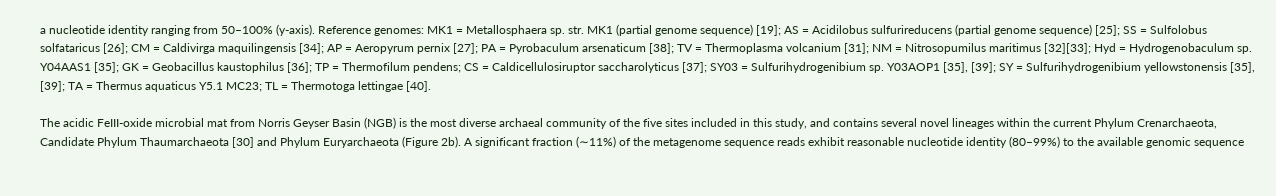a nucleotide identity ranging from 50–100% (y-axis). Reference genomes: MK1 = Metallosphaera sp. str. MK1 (partial genome sequence) [19]; AS = Acidilobus sulfurireducens (partial genome sequence) [25]; SS = Sulfolobus solfataricus [26]; CM = Caldivirga maquilingensis [34]; AP = Aeropyrum pernix [27]; PA = Pyrobaculum arsenaticum [38]; TV = Thermoplasma volcanium [31]; NM = Nitrosopumilus maritimus [32][33]; Hyd = Hydrogenobaculum sp. Y04AAS1 [35]; GK = Geobacillus kaustophilus [36]; TP = Thermofilum pendens; CS = Caldicellulosiruptor saccharolyticus [37]; SY03 = Sulfurihydrogenibium sp. Y03AOP1 [35], [39]; SY = Sulfurihydrogenibium yellowstonensis [35], [39]; TA = Thermus aquaticus Y5.1 MC23; TL = Thermotoga lettingae [40].

The acidic FeIII-oxide microbial mat from Norris Geyser Basin (NGB) is the most diverse archaeal community of the five sites included in this study, and contains several novel lineages within the current Phylum Crenarchaeota, Candidate Phylum Thaumarchaeota [30] and Phylum Euryarchaeota (Figure 2b). A significant fraction (∼11%) of the metagenome sequence reads exhibit reasonable nucleotide identity (80–99%) to the available genomic sequence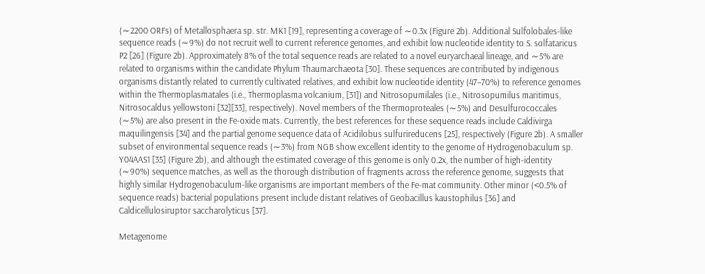(∼2200 ORFs) of Metallosphaera sp. str. MK1 [19], representing a coverage of ∼0.3x (Figure 2b). Additional Sulfolobales-like sequence reads (∼9%) do not recruit well to current reference genomes, and exhibit low nucleotide identity to S. solfataricus P2 [26] (Figure 2b). Approximately 8% of the total sequence reads are related to a novel euryarchaeal lineage, and ∼5% are related to organisms within the candidate Phylum Thaumarchaeota [30]. These sequences are contributed by indigenous organisms distantly related to currently cultivated relatives, and exhibit low nucleotide identity (47–70%) to reference genomes within the Thermoplasmatales (i.e., Thermoplasma volcanium, [31]) and Nitrosopumilales (i.e., Nitrosopumilus maritimus, Nitrosocaldus yellowstoni [32][33], respectively). Novel members of the Thermoproteales (∼5%) and Desulfurococcales (∼5%) are also present in the Fe-oxide mats. Currently, the best references for these sequence reads include Caldivirga maquilingensis [34] and the partial genome sequence data of Acidilobus sulfurireducens [25], respectively (Figure 2b). A smaller subset of environmental sequence reads (∼3%) from NGB show excellent identity to the genome of Hydrogenobaculum sp. Y04AAS1 [35] (Figure 2b), and although the estimated coverage of this genome is only 0.2x, the number of high-identity (∼90%) sequence matches, as well as the thorough distribution of fragments across the reference genome, suggests that highly similar Hydrogenobaculum-like organisms are important members of the Fe-mat community. Other minor (<0.5% of sequence reads) bacterial populations present include distant relatives of Geobacillus kaustophilus [36] and Caldicellulosiruptor saccharolyticus [37].

Metagenome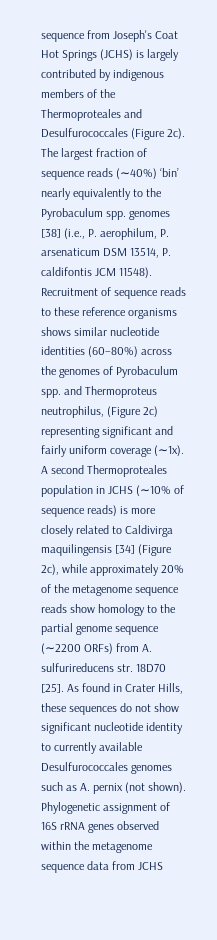sequence from Joseph's Coat Hot Springs (JCHS) is largely contributed by indigenous members of the Thermoproteales and Desulfurococcales (Figure 2c). The largest fraction of sequence reads (∼40%) ‘bin’ nearly equivalently to the Pyrobaculum spp. genomes [38] (i.e., P. aerophilum, P. arsenaticum DSM 13514, P. caldifontis JCM 11548). Recruitment of sequence reads to these reference organisms shows similar nucleotide identities (60–80%) across the genomes of Pyrobaculum spp. and Thermoproteus neutrophilus, (Figure 2c) representing significant and fairly uniform coverage (∼1x). A second Thermoproteales population in JCHS (∼10% of sequence reads) is more closely related to Caldivirga maquilingensis [34] (Figure 2c), while approximately 20% of the metagenome sequence reads show homology to the partial genome sequence (∼2200 ORFs) from A. sulfurireducens str. 18D70 [25]. As found in Crater Hills, these sequences do not show significant nucleotide identity to currently available Desulfurococcales genomes such as A. pernix (not shown). Phylogenetic assignment of 16S rRNA genes observed within the metagenome sequence data from JCHS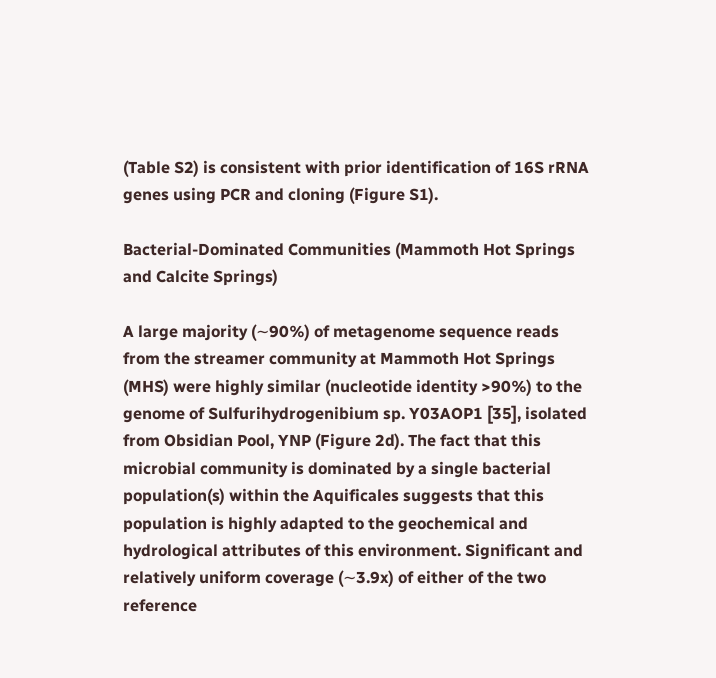(Table S2) is consistent with prior identification of 16S rRNA genes using PCR and cloning (Figure S1).

Bacterial-Dominated Communities (Mammoth Hot Springs and Calcite Springs)

A large majority (∼90%) of metagenome sequence reads from the streamer community at Mammoth Hot Springs (MHS) were highly similar (nucleotide identity >90%) to the genome of Sulfurihydrogenibium sp. Y03AOP1 [35], isolated from Obsidian Pool, YNP (Figure 2d). The fact that this microbial community is dominated by a single bacterial population(s) within the Aquificales suggests that this population is highly adapted to the geochemical and hydrological attributes of this environment. Significant and relatively uniform coverage (∼3.9x) of either of the two reference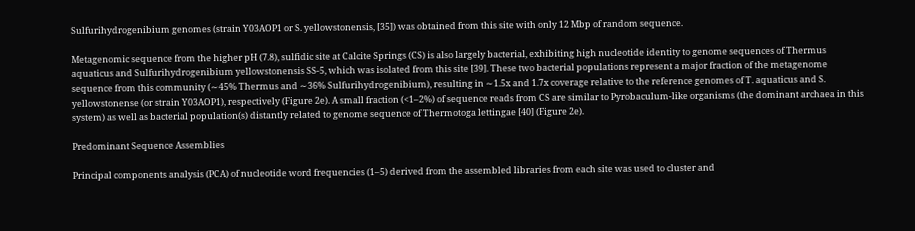Sulfurihydrogenibium genomes (strain Y03AOP1 or S. yellowstonensis, [35]) was obtained from this site with only 12 Mbp of random sequence.

Metagenomic sequence from the higher pH (7.8), sulfidic site at Calcite Springs (CS) is also largely bacterial, exhibiting high nucleotide identity to genome sequences of Thermus aquaticus and Sulfurihydrogenibium yellowstonensis SS-5, which was isolated from this site [39]. These two bacterial populations represent a major fraction of the metagenome sequence from this community (∼45% Thermus and ∼36% Sulfurihydrogenibium), resulting in ∼1.5x and 1.7x coverage relative to the reference genomes of T. aquaticus and S. yellowstonense (or strain Y03AOP1), respectively (Figure 2e). A small fraction (<1–2%) of sequence reads from CS are similar to Pyrobaculum-like organisms (the dominant archaea in this system) as well as bacterial population(s) distantly related to genome sequence of Thermotoga lettingae [40] (Figure 2e).

Predominant Sequence Assemblies

Principal components analysis (PCA) of nucleotide word frequencies (1–5) derived from the assembled libraries from each site was used to cluster and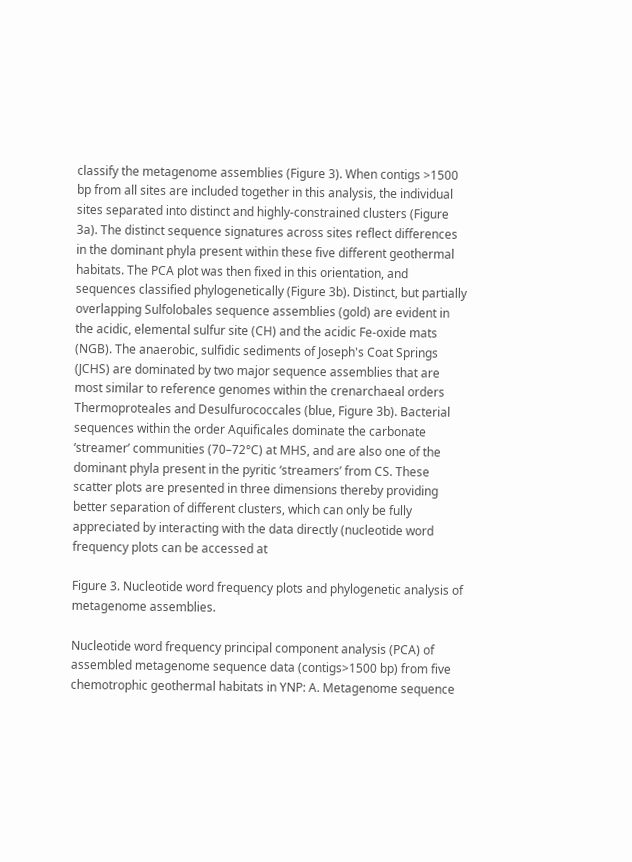classify the metagenome assemblies (Figure 3). When contigs >1500 bp from all sites are included together in this analysis, the individual sites separated into distinct and highly-constrained clusters (Figure 3a). The distinct sequence signatures across sites reflect differences in the dominant phyla present within these five different geothermal habitats. The PCA plot was then fixed in this orientation, and sequences classified phylogenetically (Figure 3b). Distinct, but partially overlapping Sulfolobales sequence assemblies (gold) are evident in the acidic, elemental sulfur site (CH) and the acidic Fe-oxide mats (NGB). The anaerobic, sulfidic sediments of Joseph's Coat Springs (JCHS) are dominated by two major sequence assemblies that are most similar to reference genomes within the crenarchaeal orders Thermoproteales and Desulfurococcales (blue, Figure 3b). Bacterial sequences within the order Aquificales dominate the carbonate ‘streamer’ communities (70–72°C) at MHS, and are also one of the dominant phyla present in the pyritic ‘streamers’ from CS. These scatter plots are presented in three dimensions thereby providing better separation of different clusters, which can only be fully appreciated by interacting with the data directly (nucleotide word frequency plots can be accessed at

Figure 3. Nucleotide word frequency plots and phylogenetic analysis of metagenome assemblies.

Nucleotide word frequency principal component analysis (PCA) of assembled metagenome sequence data (contigs>1500 bp) from five chemotrophic geothermal habitats in YNP: A. Metagenome sequence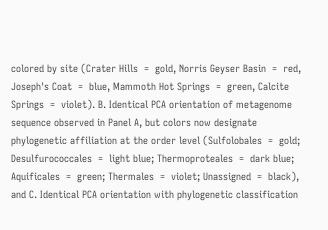colored by site (Crater Hills  =  gold, Norris Geyser Basin  =  red, Joseph's Coat  =  blue, Mammoth Hot Springs  =  green, Calcite Springs  =  violet). B. Identical PCA orientation of metagenome sequence observed in Panel A, but colors now designate phylogenetic affiliation at the order level (Sulfolobales  =  gold; Desulfurococcales  =  light blue; Thermoproteales  =  dark blue; Aquificales  =  green; Thermales  =  violet; Unassigned  =  black), and C. Identical PCA orientation with phylogenetic classification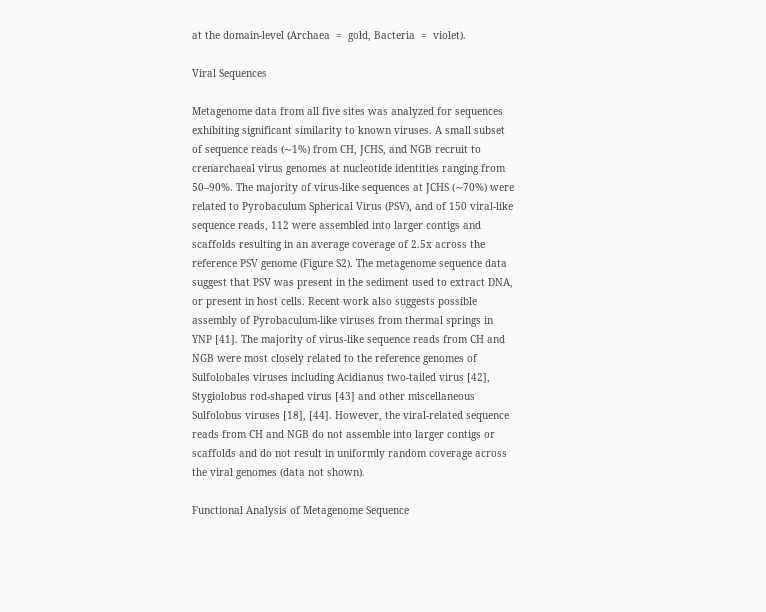at the domain-level (Archaea  =  gold, Bacteria  =  violet).

Viral Sequences

Metagenome data from all five sites was analyzed for sequences exhibiting significant similarity to known viruses. A small subset of sequence reads (∼1%) from CH, JCHS, and NGB recruit to crenarchaeal virus genomes at nucleotide identities ranging from 50–90%. The majority of virus-like sequences at JCHS (∼70%) were related to Pyrobaculum Spherical Virus (PSV), and of 150 viral-like sequence reads, 112 were assembled into larger contigs and scaffolds resulting in an average coverage of 2.5x across the reference PSV genome (Figure S2). The metagenome sequence data suggest that PSV was present in the sediment used to extract DNA, or present in host cells. Recent work also suggests possible assembly of Pyrobaculum-like viruses from thermal springs in YNP [41]. The majority of virus-like sequence reads from CH and NGB were most closely related to the reference genomes of Sulfolobales viruses including Acidianus two-tailed virus [42], Stygiolobus rod-shaped virus [43] and other miscellaneous Sulfolobus viruses [18], [44]. However, the viral-related sequence reads from CH and NGB do not assemble into larger contigs or scaffolds and do not result in uniformly random coverage across the viral genomes (data not shown).

Functional Analysis of Metagenome Sequence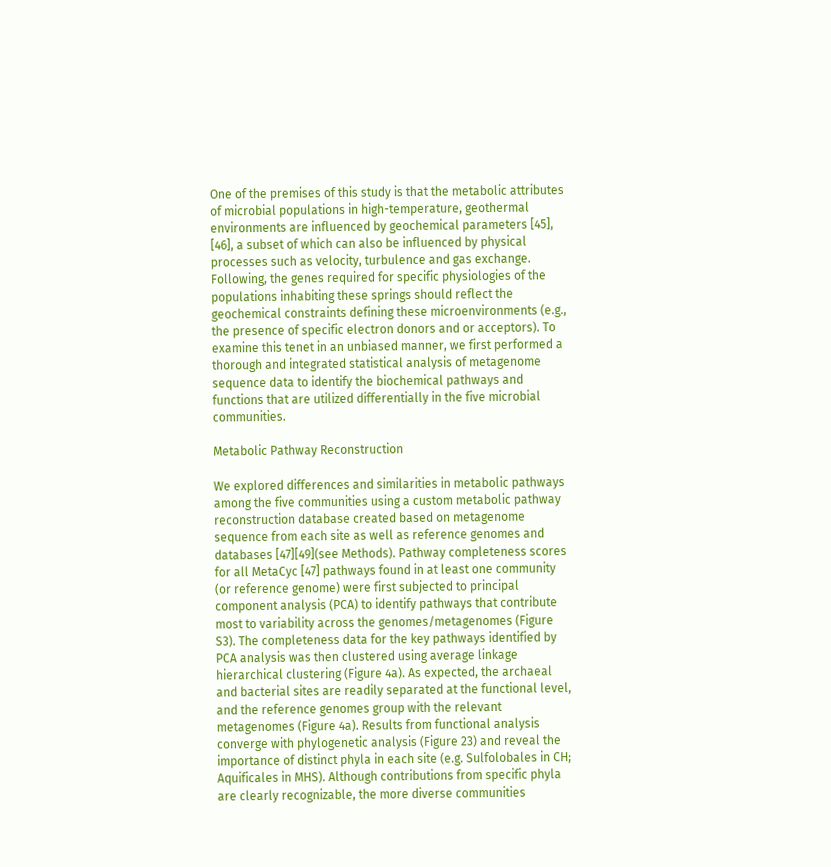One of the premises of this study is that the metabolic attributes of microbial populations in high-temperature, geothermal environments are influenced by geochemical parameters [45], [46], a subset of which can also be influenced by physical processes such as velocity, turbulence and gas exchange. Following, the genes required for specific physiologies of the populations inhabiting these springs should reflect the geochemical constraints defining these microenvironments (e.g., the presence of specific electron donors and or acceptors). To examine this tenet in an unbiased manner, we first performed a thorough and integrated statistical analysis of metagenome sequence data to identify the biochemical pathways and functions that are utilized differentially in the five microbial communities.

Metabolic Pathway Reconstruction

We explored differences and similarities in metabolic pathways among the five communities using a custom metabolic pathway reconstruction database created based on metagenome sequence from each site as well as reference genomes and databases [47][49](see Methods). Pathway completeness scores for all MetaCyc [47] pathways found in at least one community (or reference genome) were first subjected to principal component analysis (PCA) to identify pathways that contribute most to variability across the genomes/metagenomes (Figure S3). The completeness data for the key pathways identified by PCA analysis was then clustered using average linkage hierarchical clustering (Figure 4a). As expected, the archaeal and bacterial sites are readily separated at the functional level, and the reference genomes group with the relevant metagenomes (Figure 4a). Results from functional analysis converge with phylogenetic analysis (Figure 23) and reveal the importance of distinct phyla in each site (e.g. Sulfolobales in CH; Aquificales in MHS). Although contributions from specific phyla are clearly recognizable, the more diverse communities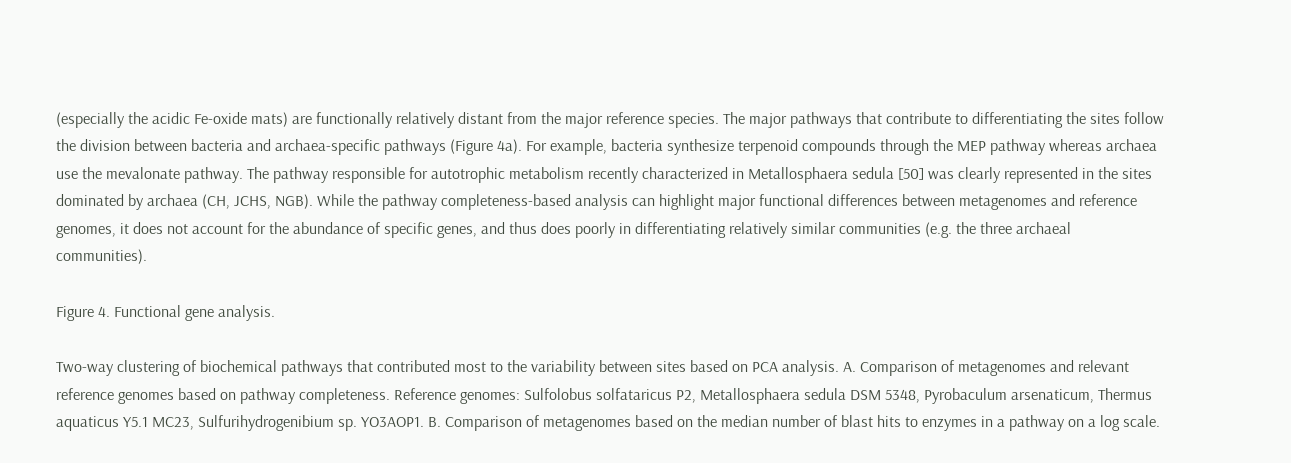(especially the acidic Fe-oxide mats) are functionally relatively distant from the major reference species. The major pathways that contribute to differentiating the sites follow the division between bacteria and archaea-specific pathways (Figure 4a). For example, bacteria synthesize terpenoid compounds through the MEP pathway whereas archaea use the mevalonate pathway. The pathway responsible for autotrophic metabolism recently characterized in Metallosphaera sedula [50] was clearly represented in the sites dominated by archaea (CH, JCHS, NGB). While the pathway completeness-based analysis can highlight major functional differences between metagenomes and reference genomes, it does not account for the abundance of specific genes, and thus does poorly in differentiating relatively similar communities (e.g. the three archaeal communities).

Figure 4. Functional gene analysis.

Two-way clustering of biochemical pathways that contributed most to the variability between sites based on PCA analysis. A. Comparison of metagenomes and relevant reference genomes based on pathway completeness. Reference genomes: Sulfolobus solfataricus P2, Metallosphaera sedula DSM 5348, Pyrobaculum arsenaticum, Thermus aquaticus Y5.1 MC23, Sulfurihydrogenibium sp. YO3AOP1. B. Comparison of metagenomes based on the median number of blast hits to enzymes in a pathway on a log scale.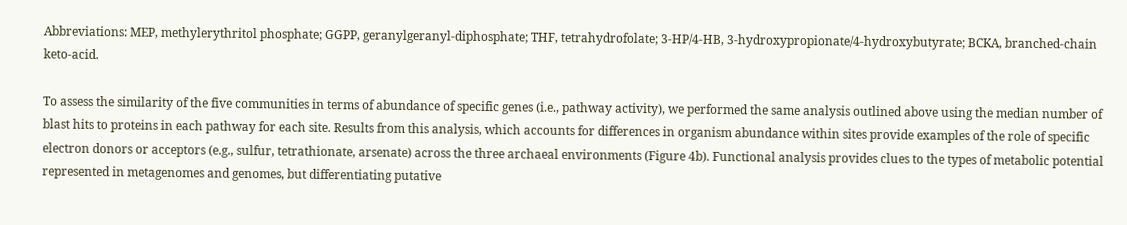Abbreviations: MEP, methylerythritol phosphate; GGPP, geranylgeranyl-diphosphate; THF, tetrahydrofolate; 3-HP/4-HB, 3-hydroxypropionate/4-hydroxybutyrate; BCKA, branched-chain keto-acid.

To assess the similarity of the five communities in terms of abundance of specific genes (i.e., pathway activity), we performed the same analysis outlined above using the median number of blast hits to proteins in each pathway for each site. Results from this analysis, which accounts for differences in organism abundance within sites provide examples of the role of specific electron donors or acceptors (e.g., sulfur, tetrathionate, arsenate) across the three archaeal environments (Figure 4b). Functional analysis provides clues to the types of metabolic potential represented in metagenomes and genomes, but differentiating putative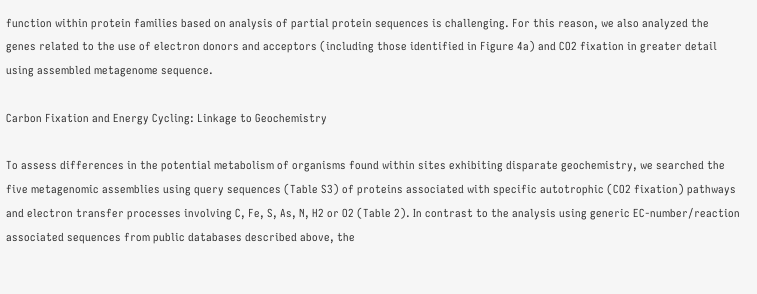function within protein families based on analysis of partial protein sequences is challenging. For this reason, we also analyzed the genes related to the use of electron donors and acceptors (including those identified in Figure 4a) and CO2 fixation in greater detail using assembled metagenome sequence.

Carbon Fixation and Energy Cycling: Linkage to Geochemistry

To assess differences in the potential metabolism of organisms found within sites exhibiting disparate geochemistry, we searched the five metagenomic assemblies using query sequences (Table S3) of proteins associated with specific autotrophic (CO2 fixation) pathways and electron transfer processes involving C, Fe, S, As, N, H2 or O2 (Table 2). In contrast to the analysis using generic EC-number/reaction associated sequences from public databases described above, the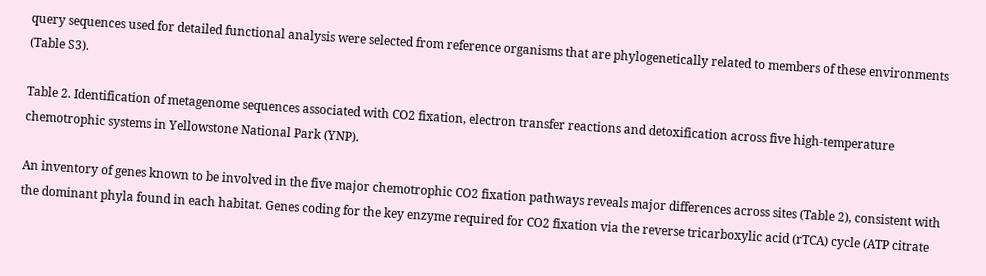query sequences used for detailed functional analysis were selected from reference organisms that are phylogenetically related to members of these environments (Table S3).

Table 2. Identification of metagenome sequences associated with CO2 fixation, electron transfer reactions and detoxification across five high-temperature chemotrophic systems in Yellowstone National Park (YNP).

An inventory of genes known to be involved in the five major chemotrophic CO2 fixation pathways reveals major differences across sites (Table 2), consistent with the dominant phyla found in each habitat. Genes coding for the key enzyme required for CO2 fixation via the reverse tricarboxylic acid (rTCA) cycle (ATP citrate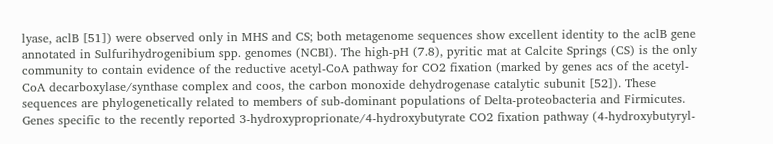lyase, aclB [51]) were observed only in MHS and CS; both metagenome sequences show excellent identity to the aclB gene annotated in Sulfurihydrogenibium spp. genomes (NCBI). The high-pH (7.8), pyritic mat at Calcite Springs (CS) is the only community to contain evidence of the reductive acetyl-CoA pathway for CO2 fixation (marked by genes acs of the acetyl-CoA decarboxylase/synthase complex and coos, the carbon monoxide dehydrogenase catalytic subunit [52]). These sequences are phylogenetically related to members of sub-dominant populations of Delta-proteobacteria and Firmicutes. Genes specific to the recently reported 3-hydroxyproprionate/4-hydroxybutyrate CO2 fixation pathway (4-hydroxybutyryl-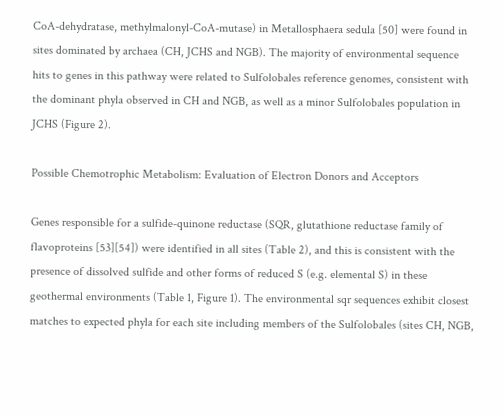CoA-dehydratase, methylmalonyl-CoA-mutase) in Metallosphaera sedula [50] were found in sites dominated by archaea (CH, JCHS and NGB). The majority of environmental sequence hits to genes in this pathway were related to Sulfolobales reference genomes, consistent with the dominant phyla observed in CH and NGB, as well as a minor Sulfolobales population in JCHS (Figure 2).

Possible Chemotrophic Metabolism: Evaluation of Electron Donors and Acceptors

Genes responsible for a sulfide-quinone reductase (SQR, glutathione reductase family of flavoproteins [53][54]) were identified in all sites (Table 2), and this is consistent with the presence of dissolved sulfide and other forms of reduced S (e.g. elemental S) in these geothermal environments (Table 1, Figure 1). The environmental sqr sequences exhibit closest matches to expected phyla for each site including members of the Sulfolobales (sites CH, NGB,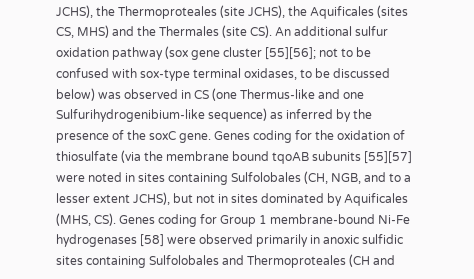JCHS), the Thermoproteales (site JCHS), the Aquificales (sites CS, MHS) and the Thermales (site CS). An additional sulfur oxidation pathway (sox gene cluster [55][56]; not to be confused with sox-type terminal oxidases, to be discussed below) was observed in CS (one Thermus-like and one Sulfurihydrogenibium-like sequence) as inferred by the presence of the soxC gene. Genes coding for the oxidation of thiosulfate (via the membrane bound tqoAB subunits [55][57] were noted in sites containing Sulfolobales (CH, NGB, and to a lesser extent JCHS), but not in sites dominated by Aquificales (MHS, CS). Genes coding for Group 1 membrane-bound Ni-Fe hydrogenases [58] were observed primarily in anoxic sulfidic sites containing Sulfolobales and Thermoproteales (CH and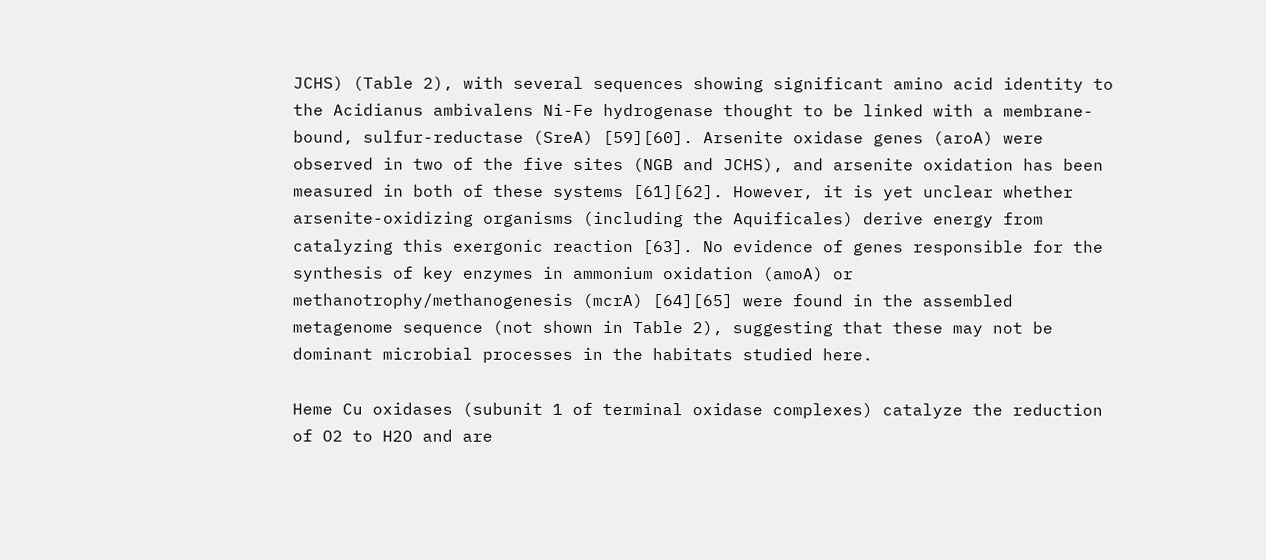JCHS) (Table 2), with several sequences showing significant amino acid identity to the Acidianus ambivalens Ni-Fe hydrogenase thought to be linked with a membrane-bound, sulfur-reductase (SreA) [59][60]. Arsenite oxidase genes (aroA) were observed in two of the five sites (NGB and JCHS), and arsenite oxidation has been measured in both of these systems [61][62]. However, it is yet unclear whether arsenite-oxidizing organisms (including the Aquificales) derive energy from catalyzing this exergonic reaction [63]. No evidence of genes responsible for the synthesis of key enzymes in ammonium oxidation (amoA) or methanotrophy/methanogenesis (mcrA) [64][65] were found in the assembled metagenome sequence (not shown in Table 2), suggesting that these may not be dominant microbial processes in the habitats studied here.

Heme Cu oxidases (subunit 1 of terminal oxidase complexes) catalyze the reduction of O2 to H2O and are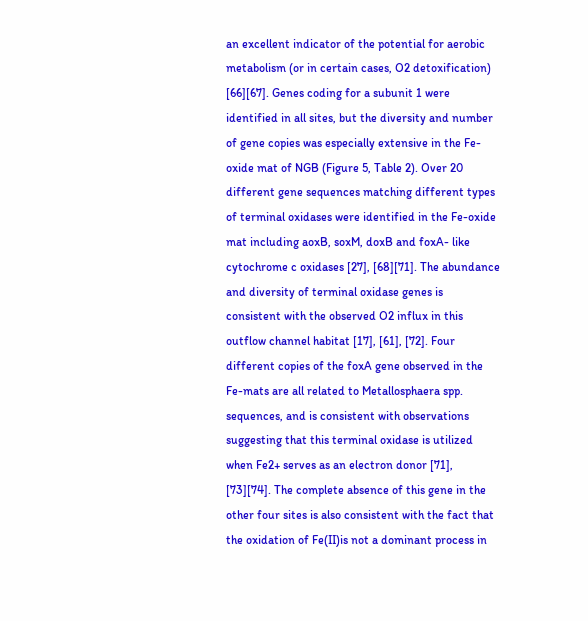an excellent indicator of the potential for aerobic metabolism (or in certain cases, O2 detoxification) [66][67]. Genes coding for a subunit 1 were identified in all sites, but the diversity and number of gene copies was especially extensive in the Fe-oxide mat of NGB (Figure 5, Table 2). Over 20 different gene sequences matching different types of terminal oxidases were identified in the Fe-oxide mat including aoxB, soxM, doxB and foxA- like cytochrome c oxidases [27], [68][71]. The abundance and diversity of terminal oxidase genes is consistent with the observed O2 influx in this outflow channel habitat [17], [61], [72]. Four different copies of the foxA gene observed in the Fe-mats are all related to Metallosphaera spp. sequences, and is consistent with observations suggesting that this terminal oxidase is utilized when Fe2+ serves as an electron donor [71], [73][74]. The complete absence of this gene in the other four sites is also consistent with the fact that the oxidation of Fe(II)is not a dominant process in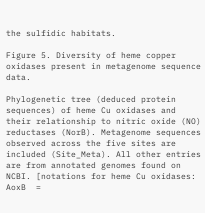the sulfidic habitats.

Figure 5. Diversity of heme copper oxidases present in metagenome sequence data.

Phylogenetic tree (deduced protein sequences) of heme Cu oxidases and their relationship to nitric oxide (NO) reductases (NorB). Metagenome sequences observed across the five sites are included (Site_Meta). All other entries are from annotated genomes found on NCBI. [notations for heme Cu oxidases: AoxB  =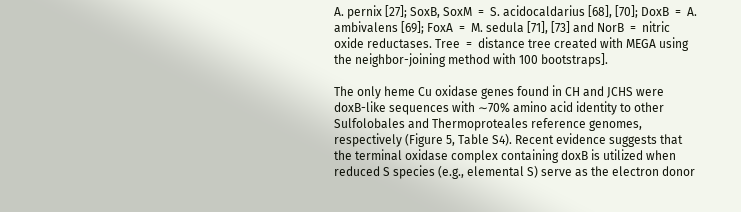A. pernix [27]; SoxB, SoxM  =  S. acidocaldarius [68], [70]; DoxB  =  A. ambivalens [69]; FoxA  =  M. sedula [71], [73] and NorB  =  nitric oxide reductases. Tree  =  distance tree created with MEGA using the neighbor-joining method with 100 bootstraps].

The only heme Cu oxidase genes found in CH and JCHS were doxB-like sequences with ∼70% amino acid identity to other Sulfolobales and Thermoproteales reference genomes, respectively (Figure 5, Table S4). Recent evidence suggests that the terminal oxidase complex containing doxB is utilized when reduced S species (e.g., elemental S) serve as the electron donor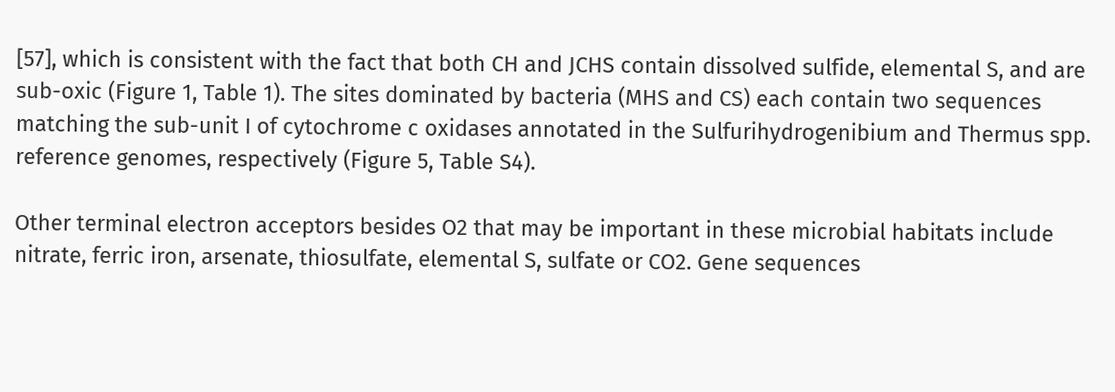[57], which is consistent with the fact that both CH and JCHS contain dissolved sulfide, elemental S, and are sub-oxic (Figure 1, Table 1). The sites dominated by bacteria (MHS and CS) each contain two sequences matching the sub-unit I of cytochrome c oxidases annotated in the Sulfurihydrogenibium and Thermus spp. reference genomes, respectively (Figure 5, Table S4).

Other terminal electron acceptors besides O2 that may be important in these microbial habitats include nitrate, ferric iron, arsenate, thiosulfate, elemental S, sulfate or CO2. Gene sequences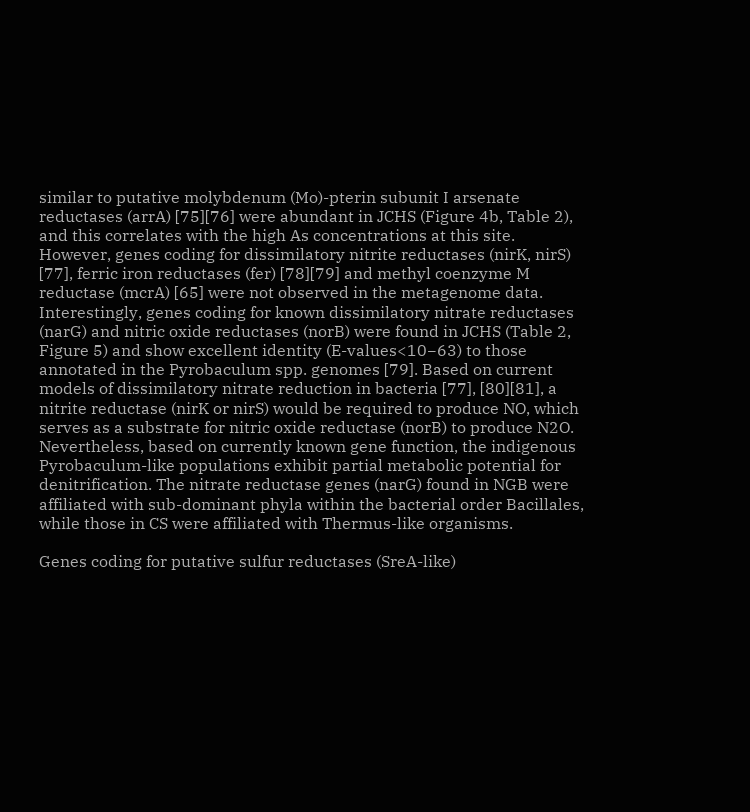similar to putative molybdenum (Mo)-pterin subunit I arsenate reductases (arrA) [75][76] were abundant in JCHS (Figure 4b, Table 2), and this correlates with the high As concentrations at this site. However, genes coding for dissimilatory nitrite reductases (nirK, nirS) [77], ferric iron reductases (fer) [78][79] and methyl coenzyme M reductase (mcrA) [65] were not observed in the metagenome data. Interestingly, genes coding for known dissimilatory nitrate reductases (narG) and nitric oxide reductases (norB) were found in JCHS (Table 2, Figure 5) and show excellent identity (E-values<10−63) to those annotated in the Pyrobaculum spp. genomes [79]. Based on current models of dissimilatory nitrate reduction in bacteria [77], [80][81], a nitrite reductase (nirK or nirS) would be required to produce NO, which serves as a substrate for nitric oxide reductase (norB) to produce N2O. Nevertheless, based on currently known gene function, the indigenous Pyrobaculum-like populations exhibit partial metabolic potential for denitrification. The nitrate reductase genes (narG) found in NGB were affiliated with sub-dominant phyla within the bacterial order Bacillales, while those in CS were affiliated with Thermus-like organisms.

Genes coding for putative sulfur reductases (SreA-like)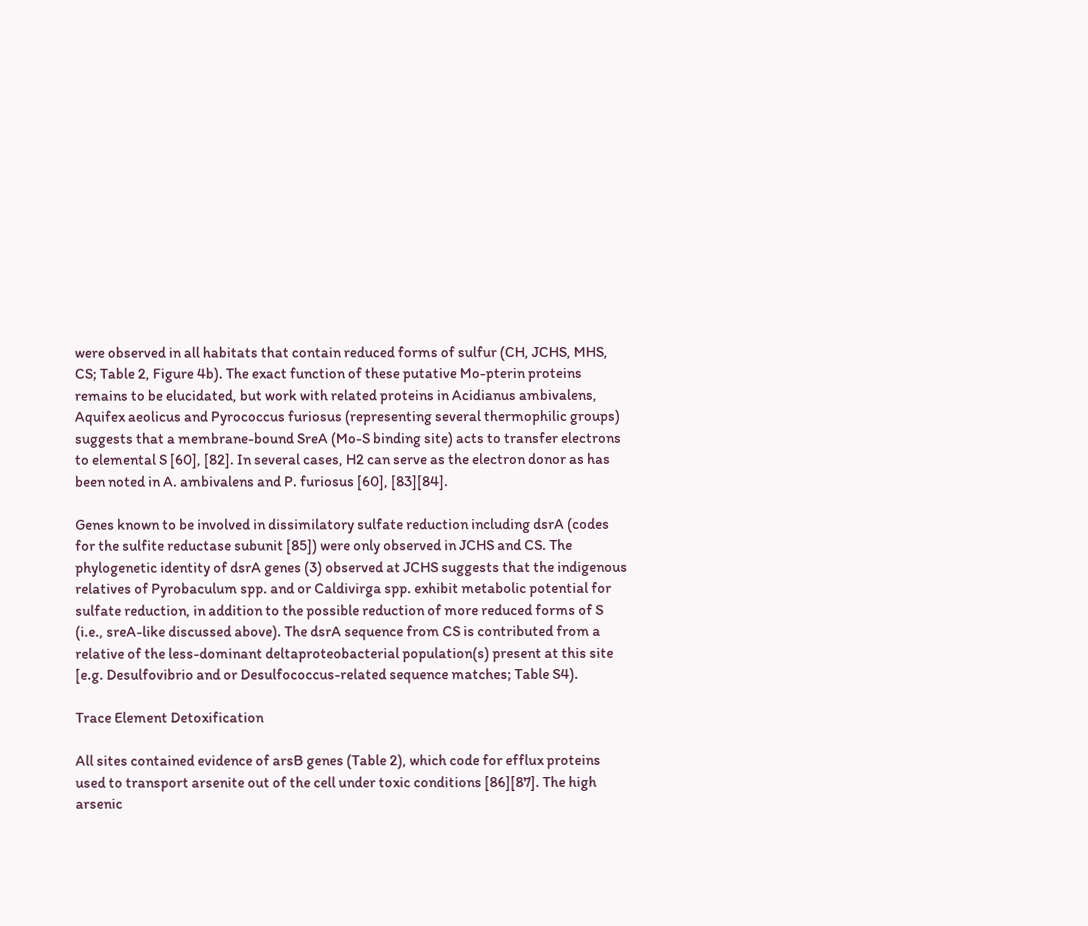were observed in all habitats that contain reduced forms of sulfur (CH, JCHS, MHS, CS; Table 2, Figure 4b). The exact function of these putative Mo-pterin proteins remains to be elucidated, but work with related proteins in Acidianus ambivalens, Aquifex aeolicus and Pyrococcus furiosus (representing several thermophilic groups) suggests that a membrane-bound SreA (Mo-S binding site) acts to transfer electrons to elemental S [60], [82]. In several cases, H2 can serve as the electron donor as has been noted in A. ambivalens and P. furiosus [60], [83][84].

Genes known to be involved in dissimilatory sulfate reduction including dsrA (codes for the sulfite reductase subunit [85]) were only observed in JCHS and CS. The phylogenetic identity of dsrA genes (3) observed at JCHS suggests that the indigenous relatives of Pyrobaculum spp. and or Caldivirga spp. exhibit metabolic potential for sulfate reduction, in addition to the possible reduction of more reduced forms of S (i.e., sreA-like discussed above). The dsrA sequence from CS is contributed from a relative of the less-dominant deltaproteobacterial population(s) present at this site [e.g. Desulfovibrio and or Desulfococcus-related sequence matches; Table S4).

Trace Element Detoxification

All sites contained evidence of arsB genes (Table 2), which code for efflux proteins used to transport arsenite out of the cell under toxic conditions [86][87]. The high arsenic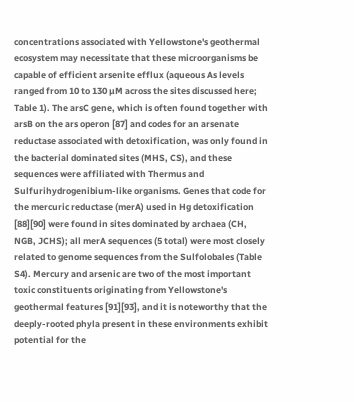concentrations associated with Yellowstone's geothermal ecosystem may necessitate that these microorganisms be capable of efficient arsenite efflux (aqueous As levels ranged from 10 to 130 µM across the sites discussed here; Table 1). The arsC gene, which is often found together with arsB on the ars operon [87] and codes for an arsenate reductase associated with detoxification, was only found in the bacterial dominated sites (MHS, CS), and these sequences were affiliated with Thermus and Sulfurihydrogenibium-like organisms. Genes that code for the mercuric reductase (merA) used in Hg detoxification [88][90] were found in sites dominated by archaea (CH, NGB, JCHS); all merA sequences (5 total) were most closely related to genome sequences from the Sulfolobales (Table S4). Mercury and arsenic are two of the most important toxic constituents originating from Yellowstone's geothermal features [91][93], and it is noteworthy that the deeply-rooted phyla present in these environments exhibit potential for the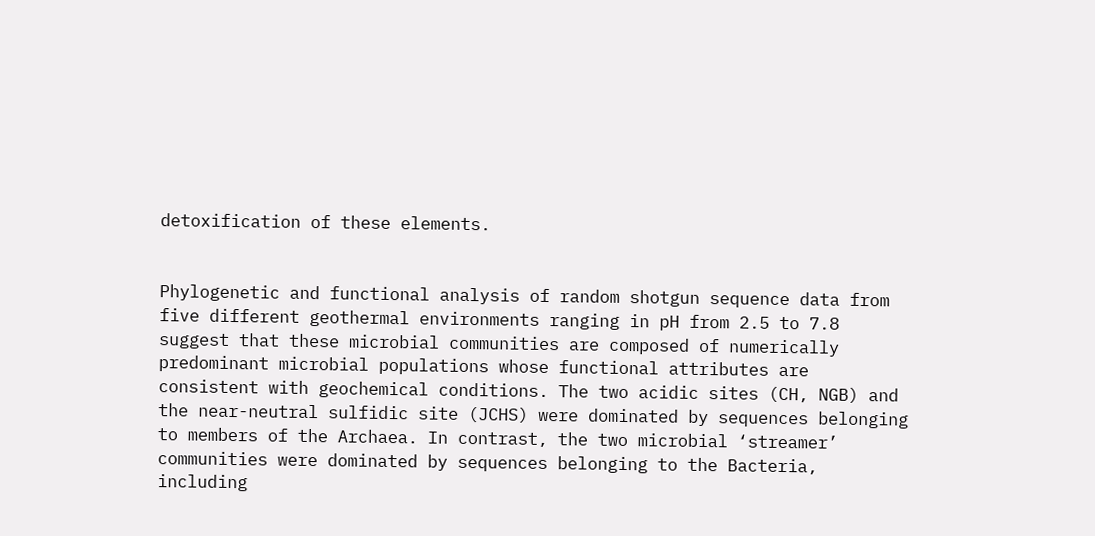detoxification of these elements.


Phylogenetic and functional analysis of random shotgun sequence data from five different geothermal environments ranging in pH from 2.5 to 7.8 suggest that these microbial communities are composed of numerically predominant microbial populations whose functional attributes are consistent with geochemical conditions. The two acidic sites (CH, NGB) and the near-neutral sulfidic site (JCHS) were dominated by sequences belonging to members of the Archaea. In contrast, the two microbial ‘streamer’ communities were dominated by sequences belonging to the Bacteria, including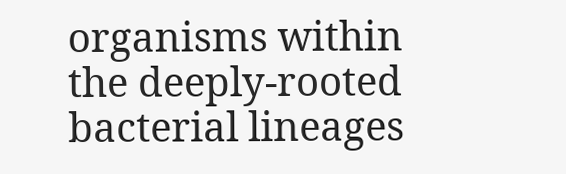organisms within the deeply-rooted bacterial lineages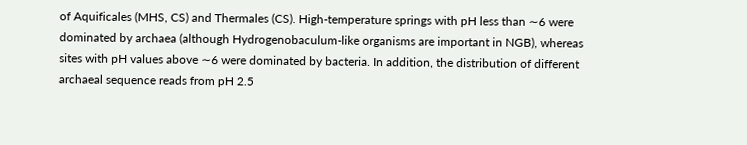of Aquificales (MHS, CS) and Thermales (CS). High-temperature springs with pH less than ∼6 were dominated by archaea (although Hydrogenobaculum-like organisms are important in NGB), whereas sites with pH values above ∼6 were dominated by bacteria. In addition, the distribution of different archaeal sequence reads from pH 2.5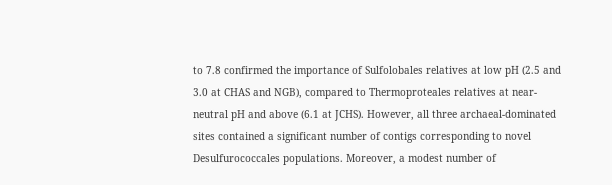to 7.8 confirmed the importance of Sulfolobales relatives at low pH (2.5 and 3.0 at CHAS and NGB), compared to Thermoproteales relatives at near-neutral pH and above (6.1 at JCHS). However, all three archaeal-dominated sites contained a significant number of contigs corresponding to novel Desulfurococcales populations. Moreover, a modest number of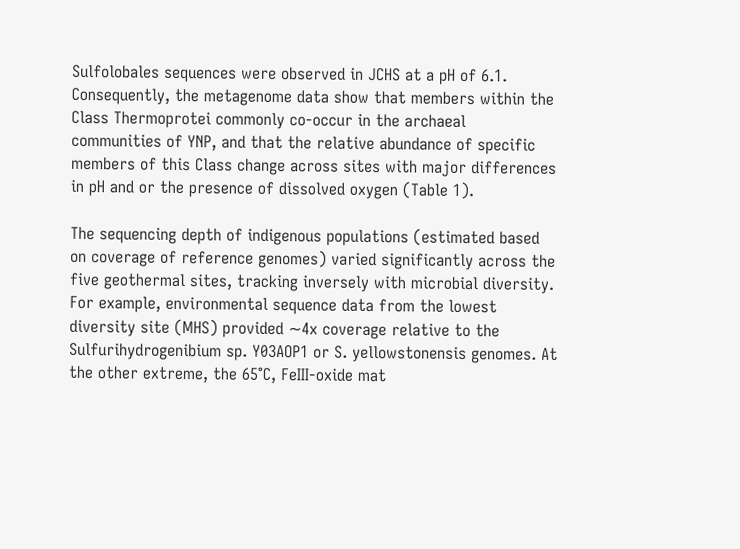Sulfolobales sequences were observed in JCHS at a pH of 6.1. Consequently, the metagenome data show that members within the Class Thermoprotei commonly co-occur in the archaeal communities of YNP, and that the relative abundance of specific members of this Class change across sites with major differences in pH and or the presence of dissolved oxygen (Table 1).

The sequencing depth of indigenous populations (estimated based on coverage of reference genomes) varied significantly across the five geothermal sites, tracking inversely with microbial diversity. For example, environmental sequence data from the lowest diversity site (MHS) provided ∼4x coverage relative to the Sulfurihydrogenibium sp. Y03AOP1 or S. yellowstonensis genomes. At the other extreme, the 65°C, FeIII-oxide mat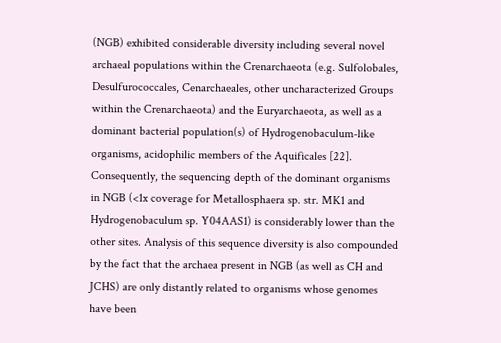(NGB) exhibited considerable diversity including several novel archaeal populations within the Crenarchaeota (e.g. Sulfolobales, Desulfurococcales, Cenarchaeales, other uncharacterized Groups within the Crenarchaeota) and the Euryarchaeota, as well as a dominant bacterial population(s) of Hydrogenobaculum-like organisms, acidophilic members of the Aquificales [22]. Consequently, the sequencing depth of the dominant organisms in NGB (<1x coverage for Metallosphaera sp. str. MK1 and Hydrogenobaculum sp. Y04AAS1) is considerably lower than the other sites. Analysis of this sequence diversity is also compounded by the fact that the archaea present in NGB (as well as CH and JCHS) are only distantly related to organisms whose genomes have been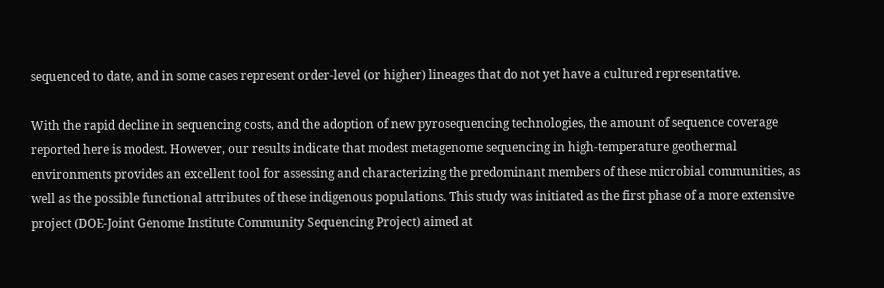sequenced to date, and in some cases represent order-level (or higher) lineages that do not yet have a cultured representative.

With the rapid decline in sequencing costs, and the adoption of new pyrosequencing technologies, the amount of sequence coverage reported here is modest. However, our results indicate that modest metagenome sequencing in high-temperature geothermal environments provides an excellent tool for assessing and characterizing the predominant members of these microbial communities, as well as the possible functional attributes of these indigenous populations. This study was initiated as the first phase of a more extensive project (DOE-Joint Genome Institute Community Sequencing Project) aimed at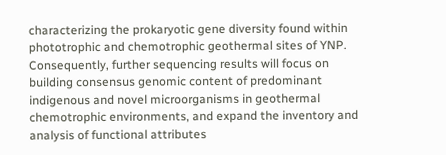characterizing the prokaryotic gene diversity found within phototrophic and chemotrophic geothermal sites of YNP. Consequently, further sequencing results will focus on building consensus genomic content of predominant indigenous and novel microorganisms in geothermal chemotrophic environments, and expand the inventory and analysis of functional attributes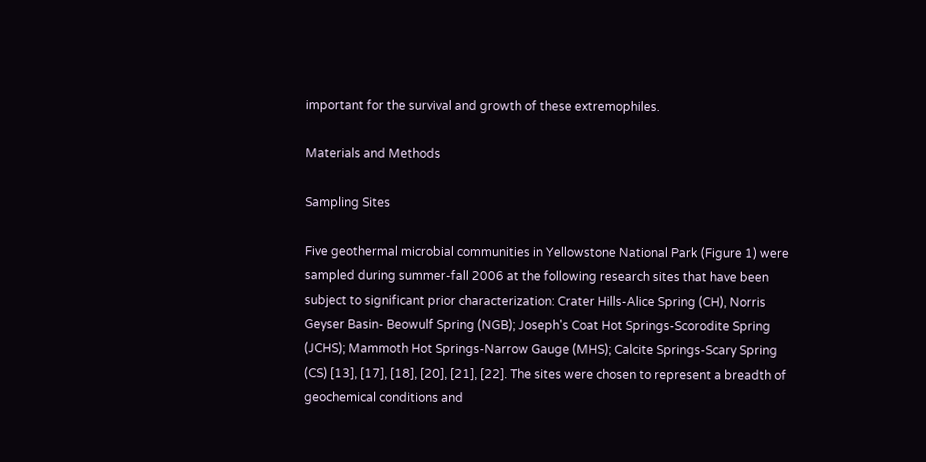important for the survival and growth of these extremophiles.

Materials and Methods

Sampling Sites

Five geothermal microbial communities in Yellowstone National Park (Figure 1) were sampled during summer-fall 2006 at the following research sites that have been subject to significant prior characterization: Crater Hills-Alice Spring (CH), Norris Geyser Basin- Beowulf Spring (NGB); Joseph's Coat Hot Springs-Scorodite Spring (JCHS); Mammoth Hot Springs-Narrow Gauge (MHS); Calcite Springs-Scary Spring (CS) [13], [17], [18], [20], [21], [22]. The sites were chosen to represent a breadth of geochemical conditions and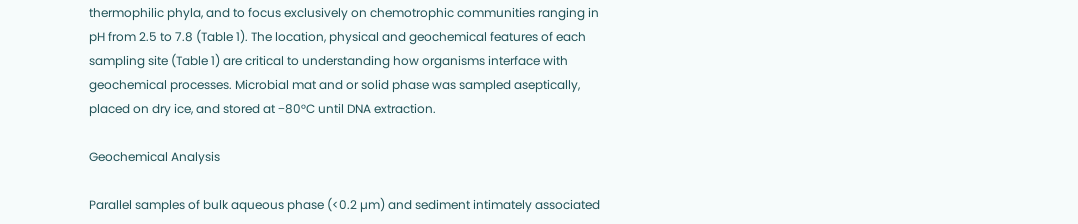thermophilic phyla, and to focus exclusively on chemotrophic communities ranging in pH from 2.5 to 7.8 (Table 1). The location, physical and geochemical features of each sampling site (Table 1) are critical to understanding how organisms interface with geochemical processes. Microbial mat and or solid phase was sampled aseptically, placed on dry ice, and stored at −80°C until DNA extraction.

Geochemical Analysis

Parallel samples of bulk aqueous phase (<0.2 µm) and sediment intimately associated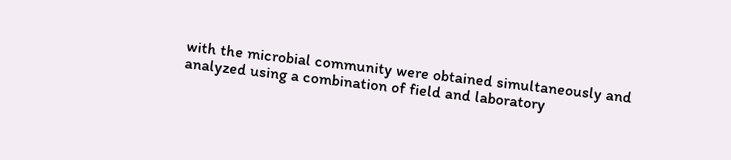with the microbial community were obtained simultaneously and analyzed using a combination of field and laboratory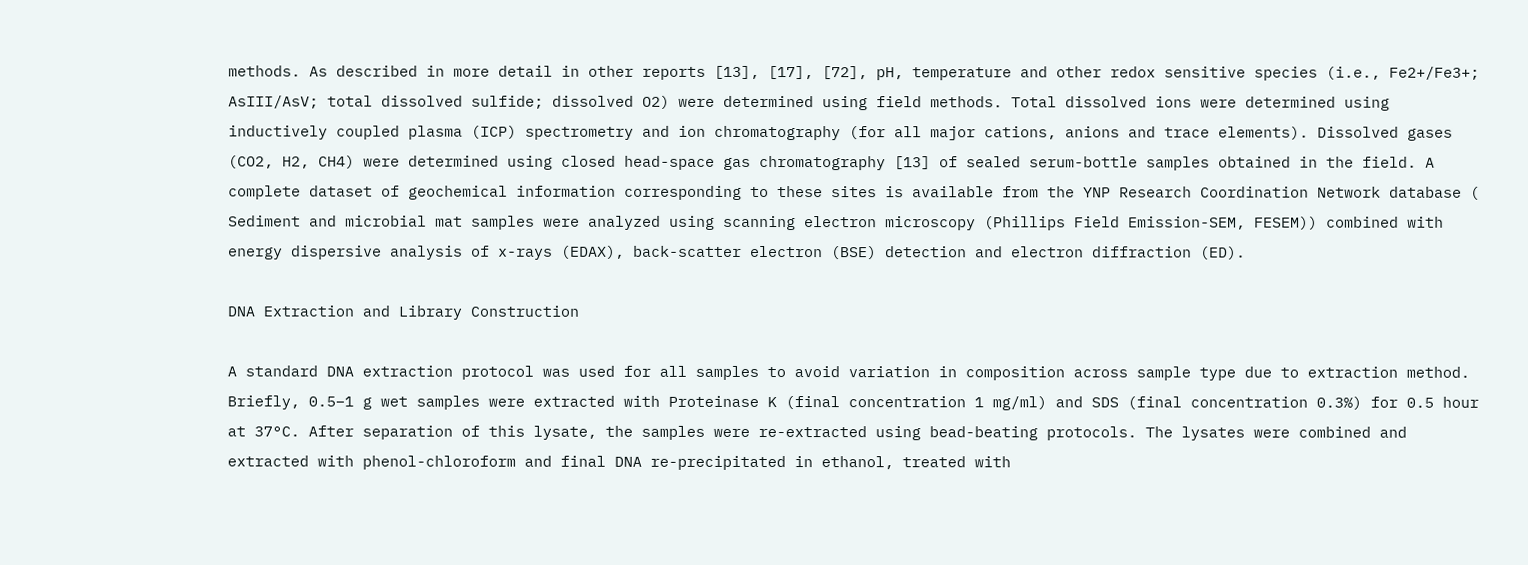methods. As described in more detail in other reports [13], [17], [72], pH, temperature and other redox sensitive species (i.e., Fe2+/Fe3+; AsIII/AsV; total dissolved sulfide; dissolved O2) were determined using field methods. Total dissolved ions were determined using inductively coupled plasma (ICP) spectrometry and ion chromatography (for all major cations, anions and trace elements). Dissolved gases (CO2, H2, CH4) were determined using closed head-space gas chromatography [13] of sealed serum-bottle samples obtained in the field. A complete dataset of geochemical information corresponding to these sites is available from the YNP Research Coordination Network database ( Sediment and microbial mat samples were analyzed using scanning electron microscopy (Phillips Field Emission-SEM, FESEM)) combined with energy dispersive analysis of x-rays (EDAX), back-scatter electron (BSE) detection and electron diffraction (ED).

DNA Extraction and Library Construction

A standard DNA extraction protocol was used for all samples to avoid variation in composition across sample type due to extraction method. Briefly, 0.5–1 g wet samples were extracted with Proteinase K (final concentration 1 mg/ml) and SDS (final concentration 0.3%) for 0.5 hour at 37°C. After separation of this lysate, the samples were re-extracted using bead-beating protocols. The lysates were combined and extracted with phenol-chloroform and final DNA re-precipitated in ethanol, treated with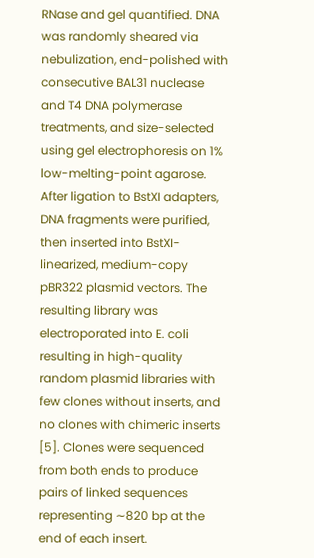RNase and gel quantified. DNA was randomly sheared via nebulization, end-polished with consecutive BAL31 nuclease and T4 DNA polymerase treatments, and size-selected using gel electrophoresis on 1% low-melting-point agarose. After ligation to BstXI adapters, DNA fragments were purified, then inserted into BstXI-linearized, medium-copy pBR322 plasmid vectors. The resulting library was electroporated into E. coli resulting in high-quality random plasmid libraries with few clones without inserts, and no clones with chimeric inserts [5]. Clones were sequenced from both ends to produce pairs of linked sequences representing ∼820 bp at the end of each insert.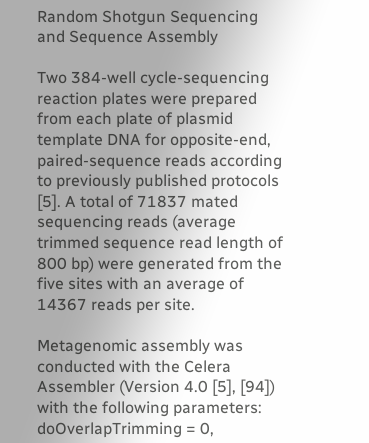Random Shotgun Sequencing and Sequence Assembly

Two 384-well cycle-sequencing reaction plates were prepared from each plate of plasmid template DNA for opposite-end, paired-sequence reads according to previously published protocols [5]. A total of 71837 mated sequencing reads (average trimmed sequence read length of 800 bp) were generated from the five sites with an average of 14367 reads per site.

Metagenomic assembly was conducted with the Celera Assembler (Version 4.0 [5], [94]) with the following parameters: doOverlapTrimming = 0,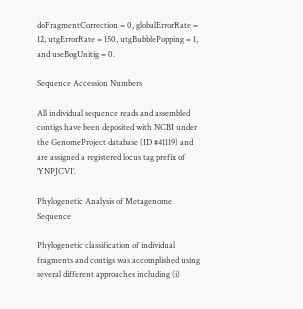doFragmentCorrection = 0, globalErrorRate = 12, utgErrorRate = 150, utgBubblePopping = 1, and useBogUnitig = 0.

Sequence Accession Numbers

All individual sequence reads and assembled contigs have been deposited with NCBI under the GenomeProject database (ID #41119) and are assigned a registered locus tag prefix of ‘YNPJCVI’.

Phylogenetic Analysis of Metagenome Sequence

Phylogenetic classification of individual fragments and contigs was accomplished using several different approaches including (i)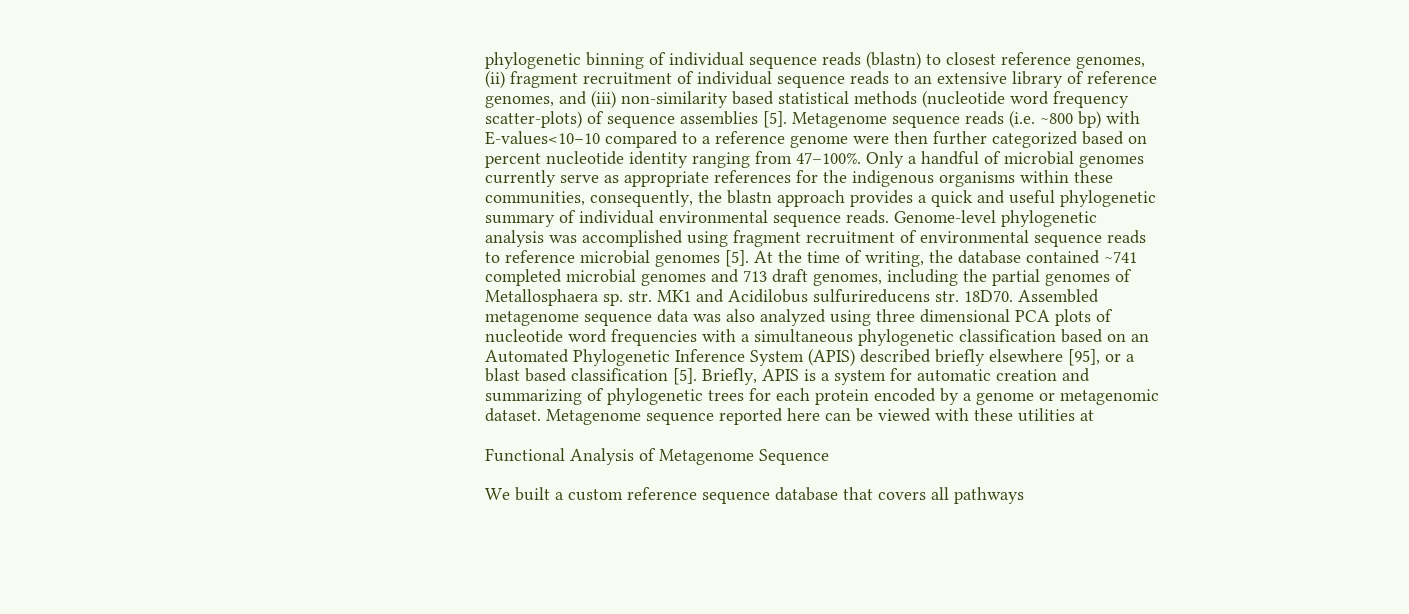phylogenetic binning of individual sequence reads (blastn) to closest reference genomes, (ii) fragment recruitment of individual sequence reads to an extensive library of reference genomes, and (iii) non-similarity based statistical methods (nucleotide word frequency scatter-plots) of sequence assemblies [5]. Metagenome sequence reads (i.e. ∼800 bp) with E-values<10−10 compared to a reference genome were then further categorized based on percent nucleotide identity ranging from 47–100%. Only a handful of microbial genomes currently serve as appropriate references for the indigenous organisms within these communities, consequently, the blastn approach provides a quick and useful phylogenetic summary of individual environmental sequence reads. Genome-level phylogenetic analysis was accomplished using fragment recruitment of environmental sequence reads to reference microbial genomes [5]. At the time of writing, the database contained ∼741 completed microbial genomes and 713 draft genomes, including the partial genomes of Metallosphaera sp. str. MK1 and Acidilobus sulfurireducens str. 18D70. Assembled metagenome sequence data was also analyzed using three dimensional PCA plots of nucleotide word frequencies with a simultaneous phylogenetic classification based on an Automated Phylogenetic Inference System (APIS) described briefly elsewhere [95], or a blast based classification [5]. Briefly, APIS is a system for automatic creation and summarizing of phylogenetic trees for each protein encoded by a genome or metagenomic dataset. Metagenome sequence reported here can be viewed with these utilities at

Functional Analysis of Metagenome Sequence

We built a custom reference sequence database that covers all pathways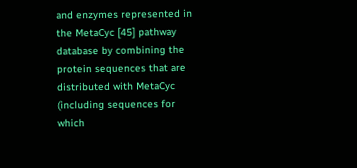and enzymes represented in the MetaCyc [45] pathway database by combining the protein sequences that are distributed with MetaCyc (including sequences for which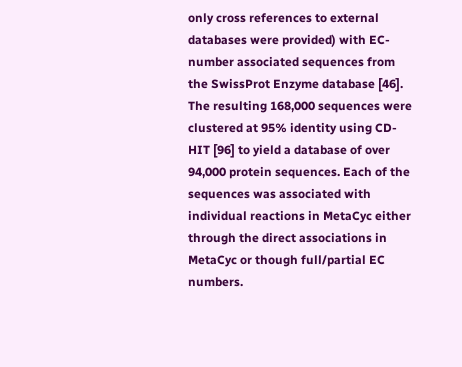only cross references to external databases were provided) with EC-number associated sequences from the SwissProt Enzyme database [46]. The resulting 168,000 sequences were clustered at 95% identity using CD-HIT [96] to yield a database of over 94,000 protein sequences. Each of the sequences was associated with individual reactions in MetaCyc either through the direct associations in MetaCyc or though full/partial EC numbers.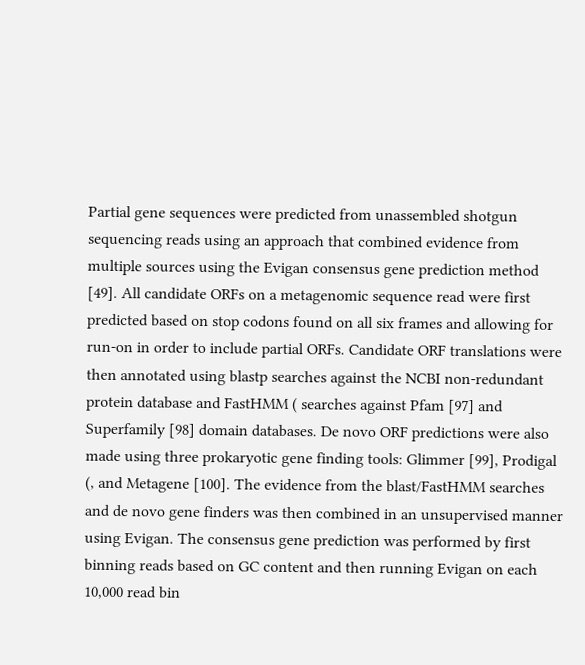Partial gene sequences were predicted from unassembled shotgun sequencing reads using an approach that combined evidence from multiple sources using the Evigan consensus gene prediction method [49]. All candidate ORFs on a metagenomic sequence read were first predicted based on stop codons found on all six frames and allowing for run-on in order to include partial ORFs. Candidate ORF translations were then annotated using blastp searches against the NCBI non-redundant protein database and FastHMM ( searches against Pfam [97] and Superfamily [98] domain databases. De novo ORF predictions were also made using three prokaryotic gene finding tools: Glimmer [99], Prodigal (, and Metagene [100]. The evidence from the blast/FastHMM searches and de novo gene finders was then combined in an unsupervised manner using Evigan. The consensus gene prediction was performed by first binning reads based on GC content and then running Evigan on each 10,000 read bin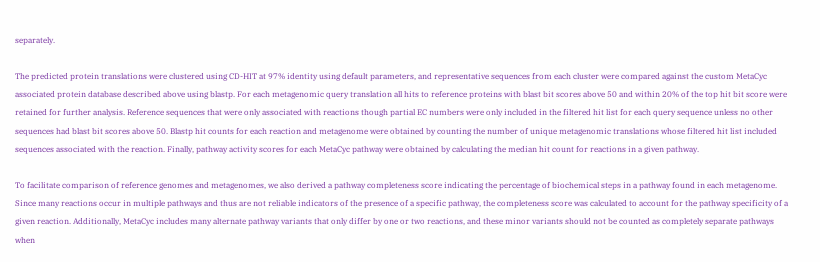separately.

The predicted protein translations were clustered using CD-HIT at 97% identity using default parameters, and representative sequences from each cluster were compared against the custom MetaCyc associated protein database described above using blastp. For each metagenomic query translation all hits to reference proteins with blast bit scores above 50 and within 20% of the top hit bit score were retained for further analysis. Reference sequences that were only associated with reactions though partial EC numbers were only included in the filtered hit list for each query sequence unless no other sequences had blast bit scores above 50. Blastp hit counts for each reaction and metagenome were obtained by counting the number of unique metagenomic translations whose filtered hit list included sequences associated with the reaction. Finally, pathway activity scores for each MetaCyc pathway were obtained by calculating the median hit count for reactions in a given pathway.

To facilitate comparison of reference genomes and metagenomes, we also derived a pathway completeness score indicating the percentage of biochemical steps in a pathway found in each metagenome. Since many reactions occur in multiple pathways and thus are not reliable indicators of the presence of a specific pathway, the completeness score was calculated to account for the pathway specificity of a given reaction. Additionally, MetaCyc includes many alternate pathway variants that only differ by one or two reactions, and these minor variants should not be counted as completely separate pathways when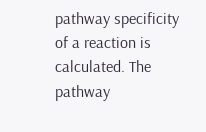pathway specificity of a reaction is calculated. The pathway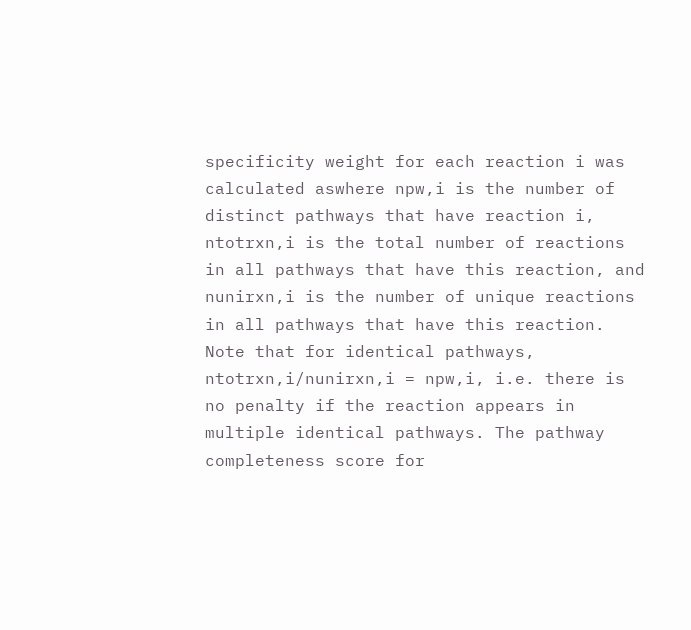specificity weight for each reaction i was calculated aswhere npw,i is the number of distinct pathways that have reaction i, ntotrxn,i is the total number of reactions in all pathways that have this reaction, and nunirxn,i is the number of unique reactions in all pathways that have this reaction. Note that for identical pathways, ntotrxn,i/nunirxn,i = npw,i, i.e. there is no penalty if the reaction appears in multiple identical pathways. The pathway completeness score for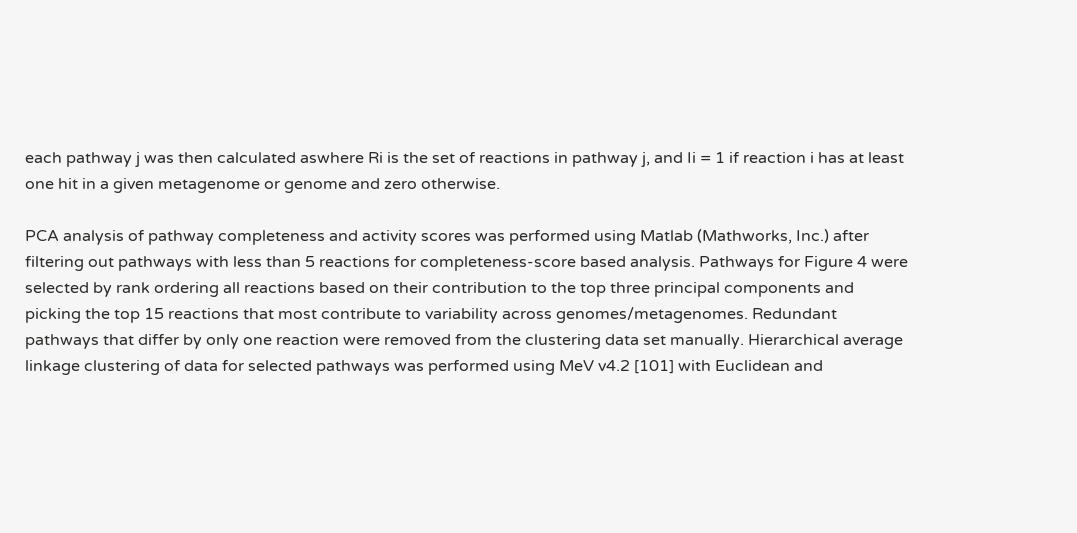each pathway j was then calculated aswhere Ri is the set of reactions in pathway j, and Ii = 1 if reaction i has at least one hit in a given metagenome or genome and zero otherwise.

PCA analysis of pathway completeness and activity scores was performed using Matlab (Mathworks, Inc.) after filtering out pathways with less than 5 reactions for completeness-score based analysis. Pathways for Figure 4 were selected by rank ordering all reactions based on their contribution to the top three principal components and picking the top 15 reactions that most contribute to variability across genomes/metagenomes. Redundant pathways that differ by only one reaction were removed from the clustering data set manually. Hierarchical average linkage clustering of data for selected pathways was performed using MeV v4.2 [101] with Euclidean and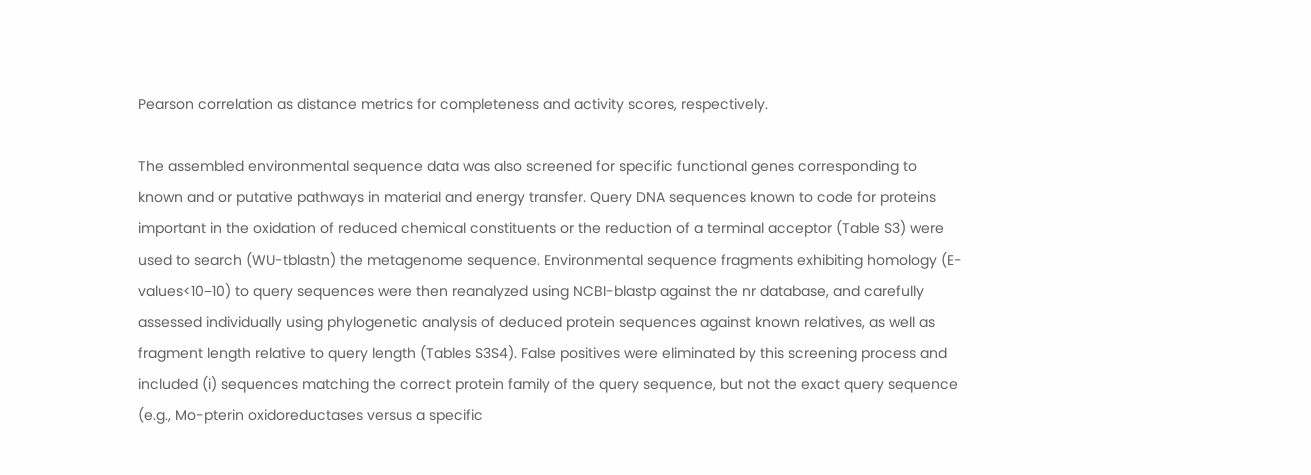Pearson correlation as distance metrics for completeness and activity scores, respectively.

The assembled environmental sequence data was also screened for specific functional genes corresponding to known and or putative pathways in material and energy transfer. Query DNA sequences known to code for proteins important in the oxidation of reduced chemical constituents or the reduction of a terminal acceptor (Table S3) were used to search (WU-tblastn) the metagenome sequence. Environmental sequence fragments exhibiting homology (E-values<10−10) to query sequences were then reanalyzed using NCBI-blastp against the nr database, and carefully assessed individually using phylogenetic analysis of deduced protein sequences against known relatives, as well as fragment length relative to query length (Tables S3S4). False positives were eliminated by this screening process and included (i) sequences matching the correct protein family of the query sequence, but not the exact query sequence (e.g., Mo-pterin oxidoreductases versus a specific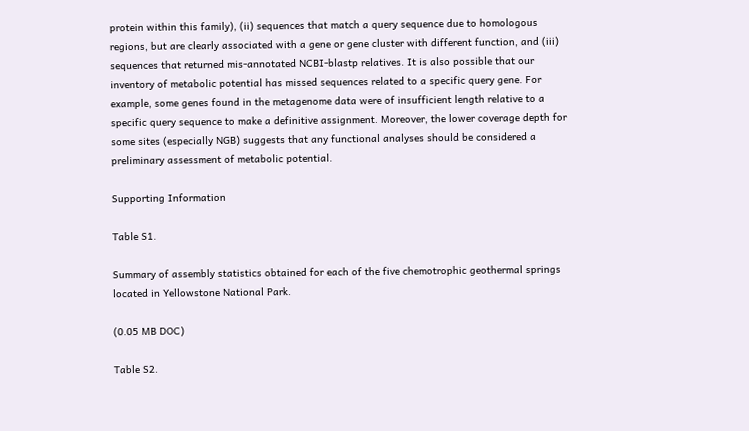protein within this family), (ii) sequences that match a query sequence due to homologous regions, but are clearly associated with a gene or gene cluster with different function, and (iii) sequences that returned mis-annotated NCBI-blastp relatives. It is also possible that our inventory of metabolic potential has missed sequences related to a specific query gene. For example, some genes found in the metagenome data were of insufficient length relative to a specific query sequence to make a definitive assignment. Moreover, the lower coverage depth for some sites (especially NGB) suggests that any functional analyses should be considered a preliminary assessment of metabolic potential.

Supporting Information

Table S1.

Summary of assembly statistics obtained for each of the five chemotrophic geothermal springs located in Yellowstone National Park.

(0.05 MB DOC)

Table S2.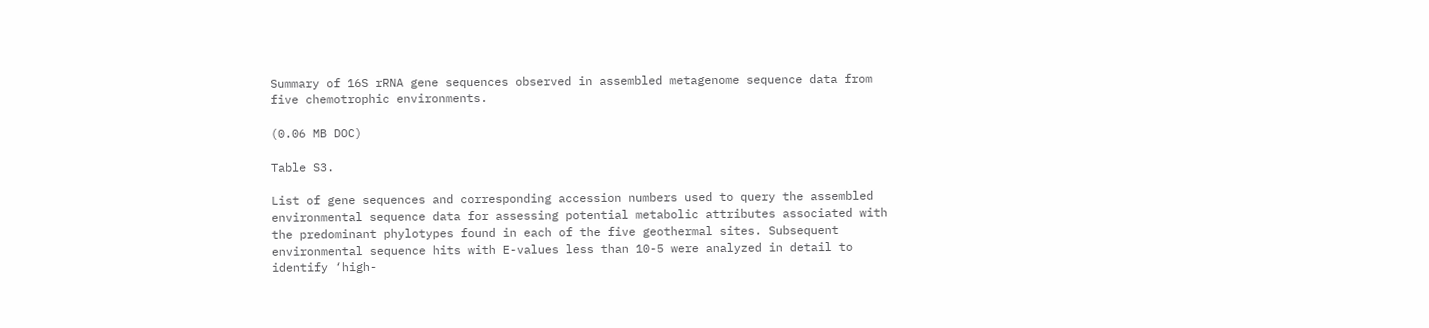Summary of 16S rRNA gene sequences observed in assembled metagenome sequence data from five chemotrophic environments.

(0.06 MB DOC)

Table S3.

List of gene sequences and corresponding accession numbers used to query the assembled environmental sequence data for assessing potential metabolic attributes associated with the predominant phylotypes found in each of the five geothermal sites. Subsequent environmental sequence hits with E-values less than 10-5 were analyzed in detail to identify ‘high-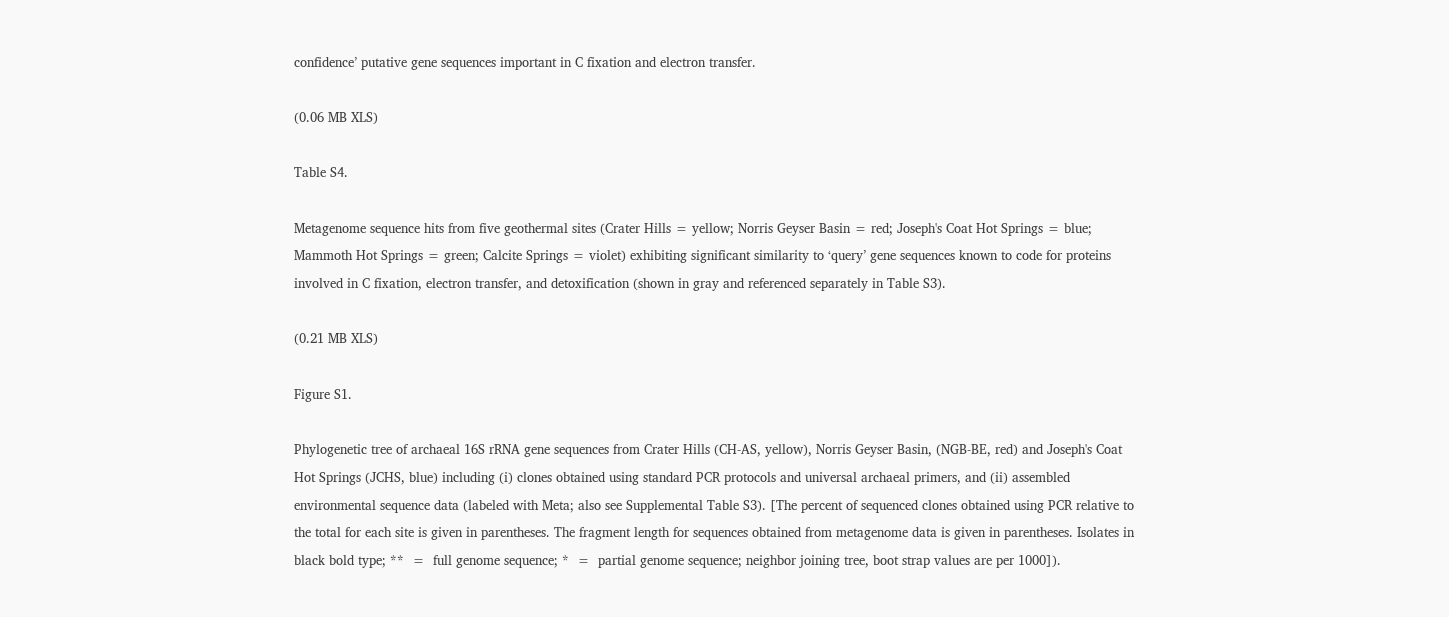confidence’ putative gene sequences important in C fixation and electron transfer.

(0.06 MB XLS)

Table S4.

Metagenome sequence hits from five geothermal sites (Crater Hills = yellow; Norris Geyser Basin = red; Joseph's Coat Hot Springs = blue; Mammoth Hot Springs = green; Calcite Springs = violet) exhibiting significant similarity to ‘query’ gene sequences known to code for proteins involved in C fixation, electron transfer, and detoxification (shown in gray and referenced separately in Table S3).

(0.21 MB XLS)

Figure S1.

Phylogenetic tree of archaeal 16S rRNA gene sequences from Crater Hills (CH-AS, yellow), Norris Geyser Basin, (NGB-BE, red) and Joseph's Coat Hot Springs (JCHS, blue) including (i) clones obtained using standard PCR protocols and universal archaeal primers, and (ii) assembled environmental sequence data (labeled with Meta; also see Supplemental Table S3). [The percent of sequenced clones obtained using PCR relative to the total for each site is given in parentheses. The fragment length for sequences obtained from metagenome data is given in parentheses. Isolates in black bold type; **  =  full genome sequence; *  =  partial genome sequence; neighbor joining tree, boot strap values are per 1000]).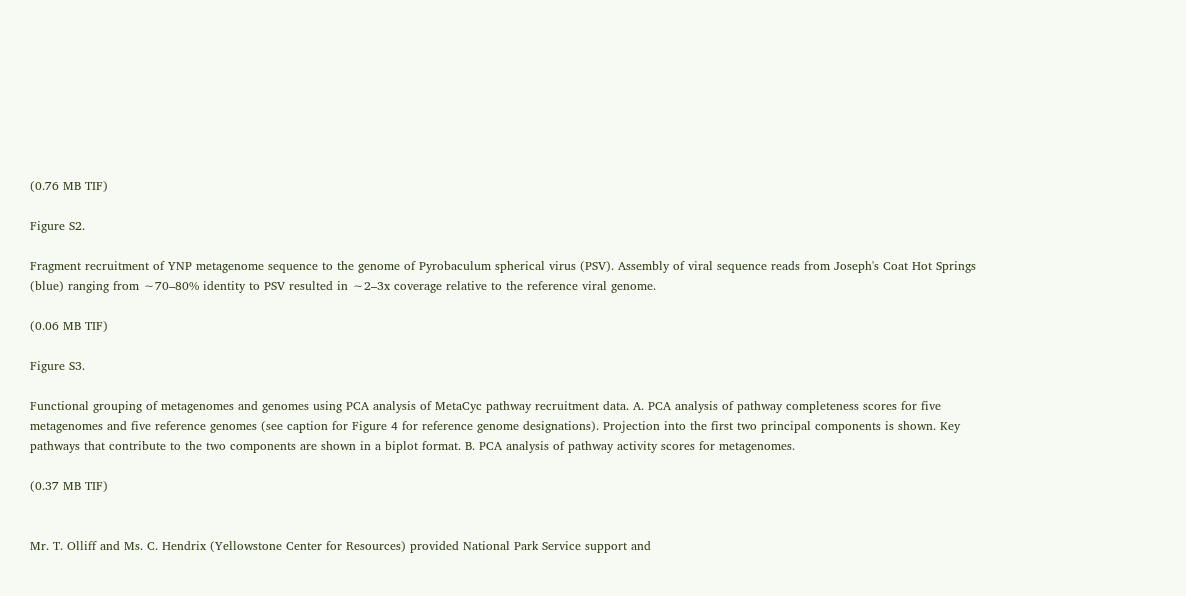(0.76 MB TIF)

Figure S2.

Fragment recruitment of YNP metagenome sequence to the genome of Pyrobaculum spherical virus (PSV). Assembly of viral sequence reads from Joseph's Coat Hot Springs (blue) ranging from ∼70–80% identity to PSV resulted in ∼2–3x coverage relative to the reference viral genome.

(0.06 MB TIF)

Figure S3.

Functional grouping of metagenomes and genomes using PCA analysis of MetaCyc pathway recruitment data. A. PCA analysis of pathway completeness scores for five metagenomes and five reference genomes (see caption for Figure 4 for reference genome designations). Projection into the first two principal components is shown. Key pathways that contribute to the two components are shown in a biplot format. B. PCA analysis of pathway activity scores for metagenomes.

(0.37 MB TIF)


Mr. T. Olliff and Ms. C. Hendrix (Yellowstone Center for Resources) provided National Park Service support and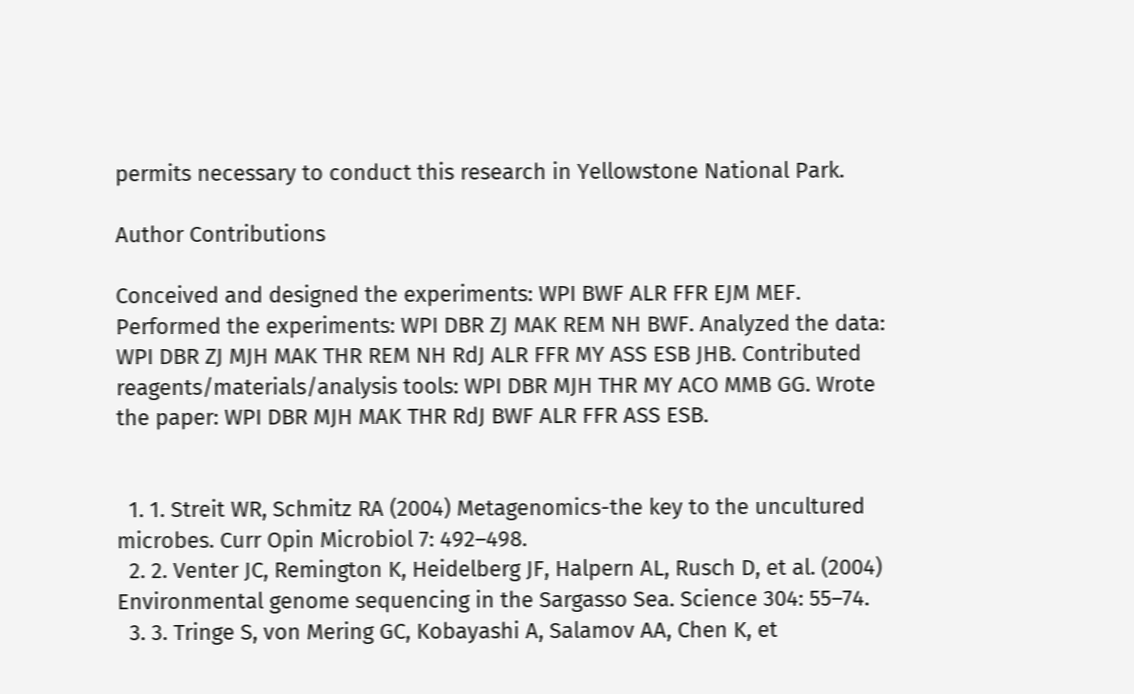permits necessary to conduct this research in Yellowstone National Park.

Author Contributions

Conceived and designed the experiments: WPI BWF ALR FFR EJM MEF. Performed the experiments: WPI DBR ZJ MAK REM NH BWF. Analyzed the data: WPI DBR ZJ MJH MAK THR REM NH RdJ ALR FFR MY ASS ESB JHB. Contributed reagents/materials/analysis tools: WPI DBR MJH THR MY ACO MMB GG. Wrote the paper: WPI DBR MJH MAK THR RdJ BWF ALR FFR ASS ESB.


  1. 1. Streit WR, Schmitz RA (2004) Metagenomics-the key to the uncultured microbes. Curr Opin Microbiol 7: 492–498.
  2. 2. Venter JC, Remington K, Heidelberg JF, Halpern AL, Rusch D, et al. (2004) Environmental genome sequencing in the Sargasso Sea. Science 304: 55–74.
  3. 3. Tringe S, von Mering GC, Kobayashi A, Salamov AA, Chen K, et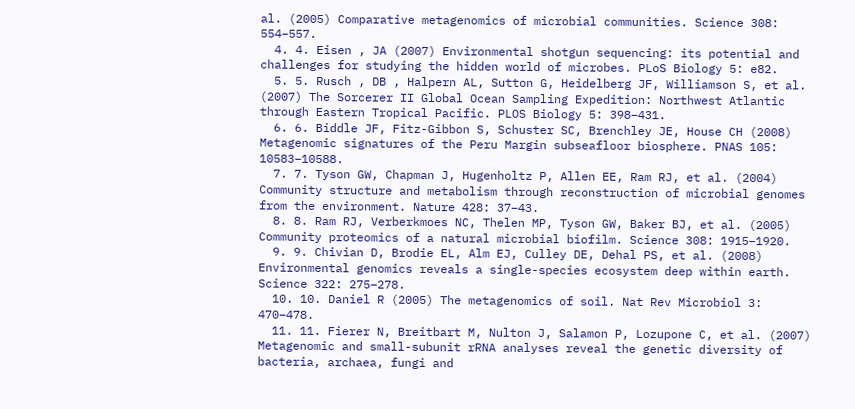al. (2005) Comparative metagenomics of microbial communities. Science 308: 554–557.
  4. 4. Eisen , JA (2007) Environmental shotgun sequencing: its potential and challenges for studying the hidden world of microbes. PLoS Biology 5: e82.
  5. 5. Rusch , DB , Halpern AL, Sutton G, Heidelberg JF, Williamson S, et al. (2007) The Sorcerer II Global Ocean Sampling Expedition: Northwest Atlantic through Eastern Tropical Pacific. PLOS Biology 5: 398–431.
  6. 6. Biddle JF, Fitz-Gibbon S, Schuster SC, Brenchley JE, House CH (2008) Metagenomic signatures of the Peru Margin subseafloor biosphere. PNAS 105: 10583–10588.
  7. 7. Tyson GW, Chapman J, Hugenholtz P, Allen EE, Ram RJ, et al. (2004) Community structure and metabolism through reconstruction of microbial genomes from the environment. Nature 428: 37–43.
  8. 8. Ram RJ, Verberkmoes NC, Thelen MP, Tyson GW, Baker BJ, et al. (2005) Community proteomics of a natural microbial biofilm. Science 308: 1915–1920.
  9. 9. Chivian D, Brodie EL, Alm EJ, Culley DE, Dehal PS, et al. (2008) Environmental genomics reveals a single-species ecosystem deep within earth. Science 322: 275–278.
  10. 10. Daniel R (2005) The metagenomics of soil. Nat Rev Microbiol 3: 470–478.
  11. 11. Fierer N, Breitbart M, Nulton J, Salamon P, Lozupone C, et al. (2007) Metagenomic and small-subunit rRNA analyses reveal the genetic diversity of bacteria, archaea, fungi and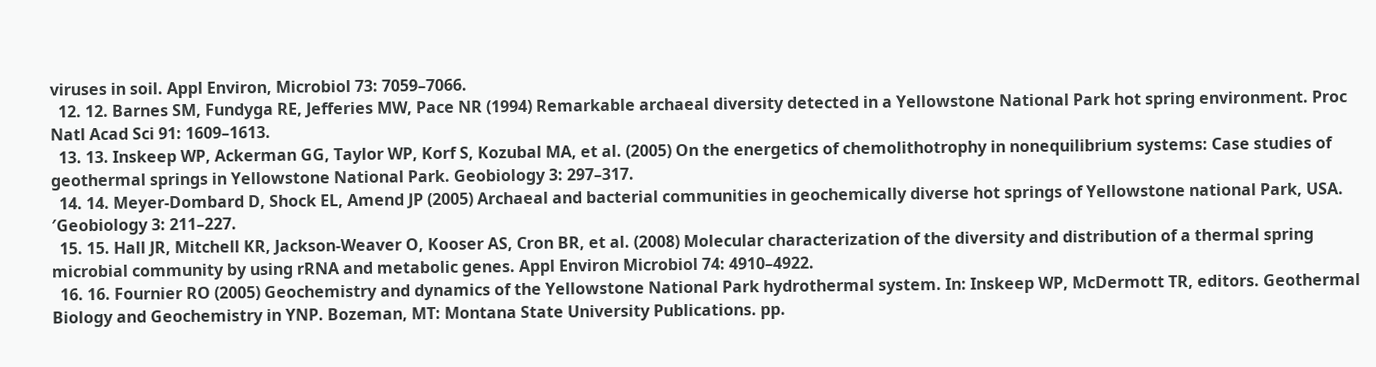viruses in soil. Appl Environ, Microbiol 73: 7059–7066.
  12. 12. Barnes SM, Fundyga RE, Jefferies MW, Pace NR (1994) Remarkable archaeal diversity detected in a Yellowstone National Park hot spring environment. Proc Natl Acad Sci 91: 1609–1613.
  13. 13. Inskeep WP, Ackerman GG, Taylor WP, Korf S, Kozubal MA, et al. (2005) On the energetics of chemolithotrophy in nonequilibrium systems: Case studies of geothermal springs in Yellowstone National Park. Geobiology 3: 297–317.
  14. 14. Meyer-Dombard D, Shock EL, Amend JP (2005) Archaeal and bacterial communities in geochemically diverse hot springs of Yellowstone national Park, USA. ′Geobiology 3: 211–227.
  15. 15. Hall JR, Mitchell KR, Jackson-Weaver O, Kooser AS, Cron BR, et al. (2008) Molecular characterization of the diversity and distribution of a thermal spring microbial community by using rRNA and metabolic genes. Appl Environ Microbiol 74: 4910–4922.
  16. 16. Fournier RO (2005) Geochemistry and dynamics of the Yellowstone National Park hydrothermal system. In: Inskeep WP, McDermott TR, editors. Geothermal Biology and Geochemistry in YNP. Bozeman, MT: Montana State University Publications. pp.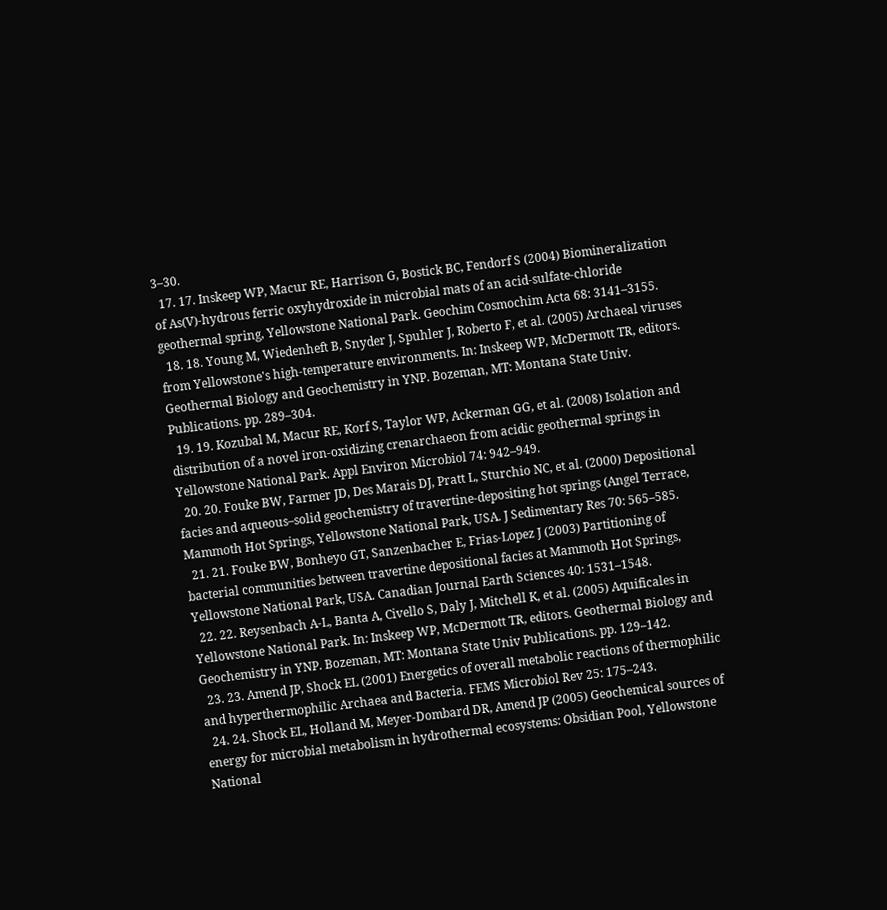3–30.
  17. 17. Inskeep WP, Macur RE, Harrison G, Bostick BC, Fendorf S (2004) Biomineralization of As(V)-hydrous ferric oxyhydroxide in microbial mats of an acid-sulfate-chloride geothermal spring, Yellowstone National Park. Geochim Cosmochim Acta 68: 3141–3155.
  18. 18. Young M, Wiedenheft B, Snyder J, Spuhler J, Roberto F, et al. (2005) Archaeal viruses from Yellowstone's high-temperature environments. In: Inskeep WP, McDermott TR, editors. Geothermal Biology and Geochemistry in YNP. Bozeman, MT: Montana State Univ. Publications. pp. 289–304.
  19. 19. Kozubal M, Macur RE, Korf S, Taylor WP, Ackerman GG, et al. (2008) Isolation and distribution of a novel iron-oxidizing crenarchaeon from acidic geothermal springs in Yellowstone National Park. Appl Environ Microbiol 74: 942–949.
  20. 20. Fouke BW, Farmer JD, Des Marais DJ, Pratt L, Sturchio NC, et al. (2000) Depositional facies and aqueous–solid geochemistry of travertine-depositing hot springs (Angel Terrace, Mammoth Hot Springs, Yellowstone National Park, USA. J Sedimentary Res 70: 565–585.
  21. 21. Fouke BW, Bonheyo GT, Sanzenbacher E, Frias-Lopez J (2003) Partitioning of bacterial communities between travertine depositional facies at Mammoth Hot Springs, Yellowstone National Park, USA. Canadian Journal Earth Sciences 40: 1531–1548.
  22. 22. Reysenbach A-L, Banta A, Civello S, Daly J, Mitchell K, et al. (2005) Aquificales in Yellowstone National Park. In: Inskeep WP, McDermott TR, editors. Geothermal Biology and Geochemistry in YNP. Bozeman, MT: Montana State Univ Publications. pp. 129–142.
  23. 23. Amend JP, Shock EL (2001) Energetics of overall metabolic reactions of thermophilic and hyperthermophilic Archaea and Bacteria. FEMS Microbiol Rev 25: 175–243.
  24. 24. Shock EL, Holland M, Meyer-Dombard DR, Amend JP (2005) Geochemical sources of energy for microbial metabolism in hydrothermal ecosystems: Obsidian Pool, Yellowstone National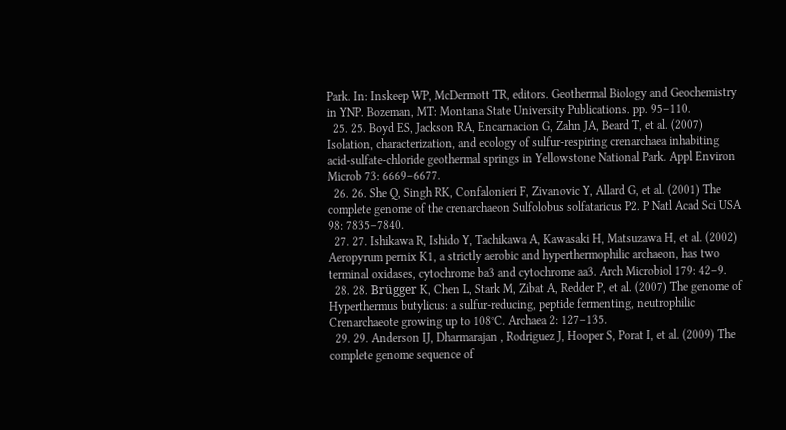Park. In: Inskeep WP, McDermott TR, editors. Geothermal Biology and Geochemistry in YNP. Bozeman, MT: Montana State University Publications. pp. 95–110.
  25. 25. Boyd ES, Jackson RA, Encarnacion G, Zahn JA, Beard T, et al. (2007) Isolation, characterization, and ecology of sulfur-respiring crenarchaea inhabiting acid-sulfate-chloride geothermal springs in Yellowstone National Park. Appl Environ Microb 73: 6669–6677.
  26. 26. She Q, Singh RK, Confalonieri F, Zivanovic Y, Allard G, et al. (2001) The complete genome of the crenarchaeon Sulfolobus solfataricus P2. P Natl Acad Sci USA 98: 7835–7840.
  27. 27. Ishikawa R, Ishido Y, Tachikawa A, Kawasaki H, Matsuzawa H, et al. (2002) Aeropyrum pernix K1, a strictly aerobic and hyperthermophilic archaeon, has two terminal oxidases, cytochrome ba3 and cytochrome aa3. Arch Microbiol 179: 42–9.
  28. 28. Brügger K, Chen L, Stark M, Zibat A, Redder P, et al. (2007) The genome of Hyperthermus butylicus: a sulfur-reducing, peptide fermenting, neutrophilic Crenarchaeote growing up to 108°C. Archaea 2: 127–135.
  29. 29. Anderson IJ, Dharmarajan , Rodriguez J, Hooper S, Porat I, et al. (2009) The complete genome sequence of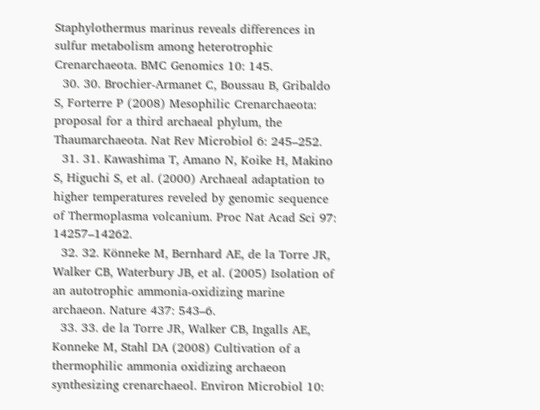Staphylothermus marinus reveals differences in sulfur metabolism among heterotrophic Crenarchaeota. BMC Genomics 10: 145.
  30. 30. Brochier-Armanet C, Boussau B, Gribaldo S, Forterre P (2008) Mesophilic Crenarchaeota: proposal for a third archaeal phylum, the Thaumarchaeota. Nat Rev Microbiol 6: 245–252.
  31. 31. Kawashima T, Amano N, Koike H, Makino S, Higuchi S, et al. (2000) Archaeal adaptation to higher temperatures reveled by genomic sequence of Thermoplasma volcanium. Proc Nat Acad Sci 97: 14257–14262.
  32. 32. Könneke M, Bernhard AE, de la Torre JR, Walker CB, Waterbury JB, et al. (2005) Isolation of an autotrophic ammonia-oxidizing marine archaeon. Nature 437: 543–6.
  33. 33. de la Torre JR, Walker CB, Ingalls AE, Konneke M, Stahl DA (2008) Cultivation of a thermophilic ammonia oxidizing archaeon synthesizing crenarchaeol. Environ Microbiol 10: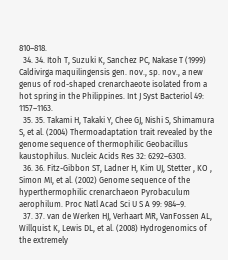810–818.
  34. 34. Itoh T, Suzuki K, Sanchez PC, Nakase T (1999) Caldivirga maquilingensis gen. nov., sp. nov., a new genus of rod-shaped crenarchaeote isolated from a hot spring in the Philippines. Int J Syst Bacteriol 49: 1157–1163.
  35. 35. Takami H, Takaki Y, Chee GJ, Nishi S, Shimamura S, et al. (2004) Thermoadaptation trait revealed by the genome sequence of thermophilic Geobacillus kaustophilus. Nucleic Acids Res 32: 6292–6303.
  36. 36. Fitz-Gibbon ST, Ladner H, Kim UJ, Stetter , KO , Simon MI, et al. (2002) Genome sequence of the hyperthermophilic crenarchaeon Pyrobaculum aerophilum. Proc Natl Acad Sci U S A 99: 984–9.
  37. 37. van de Werken HJ, Verhaart MR, VanFossen AL, Willquist K, Lewis DL, et al. (2008) Hydrogenomics of the extremely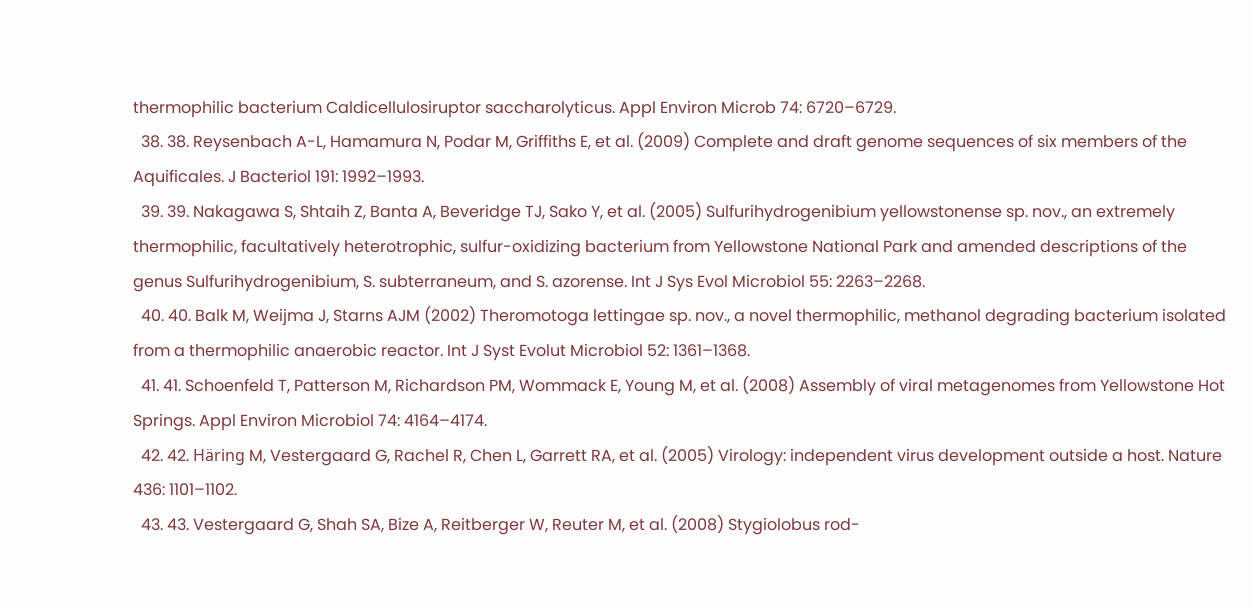thermophilic bacterium Caldicellulosiruptor saccharolyticus. Appl Environ Microb 74: 6720–6729.
  38. 38. Reysenbach A-L, Hamamura N, Podar M, Griffiths E, et al. (2009) Complete and draft genome sequences of six members of the Aquificales. J Bacteriol 191: 1992–1993.
  39. 39. Nakagawa S, Shtaih Z, Banta A, Beveridge TJ, Sako Y, et al. (2005) Sulfurihydrogenibium yellowstonense sp. nov., an extremely thermophilic, facultatively heterotrophic, sulfur-oxidizing bacterium from Yellowstone National Park and amended descriptions of the genus Sulfurihydrogenibium, S. subterraneum, and S. azorense. Int J Sys Evol Microbiol 55: 2263–2268.
  40. 40. Balk M, Weijma J, Starns AJM (2002) Theromotoga lettingae sp. nov., a novel thermophilic, methanol degrading bacterium isolated from a thermophilic anaerobic reactor. Int J Syst Evolut Microbiol 52: 1361–1368.
  41. 41. Schoenfeld T, Patterson M, Richardson PM, Wommack E, Young M, et al. (2008) Assembly of viral metagenomes from Yellowstone Hot Springs. Appl Environ Microbiol 74: 4164–4174.
  42. 42. Häring M, Vestergaard G, Rachel R, Chen L, Garrett RA, et al. (2005) Virology: independent virus development outside a host. Nature 436: 1101–1102.
  43. 43. Vestergaard G, Shah SA, Bize A, Reitberger W, Reuter M, et al. (2008) Stygiolobus rod-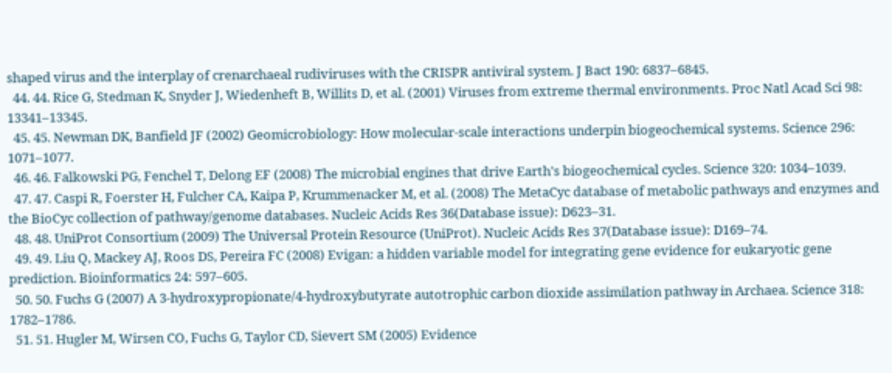shaped virus and the interplay of crenarchaeal rudiviruses with the CRISPR antiviral system. J Bact 190: 6837–6845.
  44. 44. Rice G, Stedman K, Snyder J, Wiedenheft B, Willits D, et al. (2001) Viruses from extreme thermal environments. Proc Natl Acad Sci 98: 13341–13345.
  45. 45. Newman DK, Banfield JF (2002) Geomicrobiology: How molecular-scale interactions underpin biogeochemical systems. Science 296: 1071–1077.
  46. 46. Falkowski PG, Fenchel T, Delong EF (2008) The microbial engines that drive Earth's biogeochemical cycles. Science 320: 1034–1039.
  47. 47. Caspi R, Foerster H, Fulcher CA, Kaipa P, Krummenacker M, et al. (2008) The MetaCyc database of metabolic pathways and enzymes and the BioCyc collection of pathway/genome databases. Nucleic Acids Res 36(Database issue): D623–31.
  48. 48. UniProt Consortium (2009) The Universal Protein Resource (UniProt). Nucleic Acids Res 37(Database issue): D169–74.
  49. 49. Liu Q, Mackey AJ, Roos DS, Pereira FC (2008) Evigan: a hidden variable model for integrating gene evidence for eukaryotic gene prediction. Bioinformatics 24: 597–605.
  50. 50. Fuchs G (2007) A 3-hydroxypropionate/4-hydroxybutyrate autotrophic carbon dioxide assimilation pathway in Archaea. Science 318: 1782–1786.
  51. 51. Hugler M, Wirsen CO, Fuchs G, Taylor CD, Sievert SM (2005) Evidence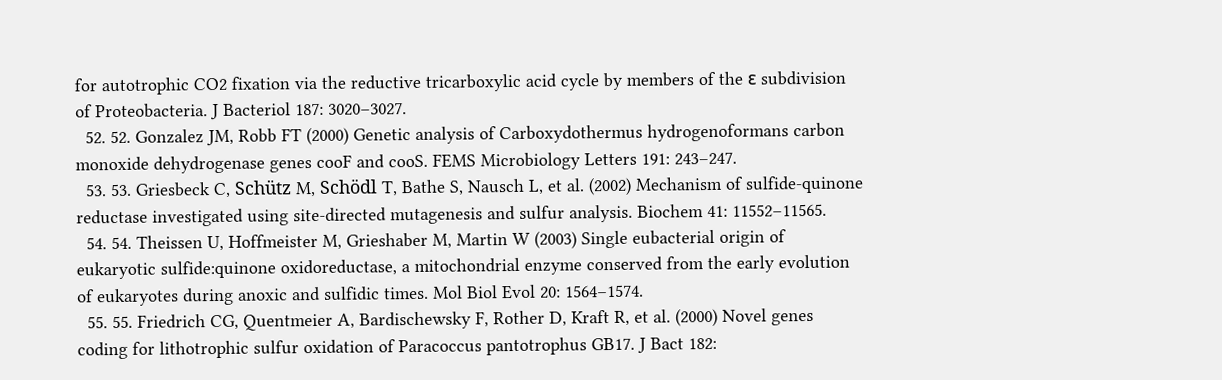for autotrophic CO2 fixation via the reductive tricarboxylic acid cycle by members of the ε subdivision of Proteobacteria. J Bacteriol 187: 3020–3027.
  52. 52. Gonzalez JM, Robb FT (2000) Genetic analysis of Carboxydothermus hydrogenoformans carbon monoxide dehydrogenase genes cooF and cooS. FEMS Microbiology Letters 191: 243–247.
  53. 53. Griesbeck C, Schütz M, Schödl T, Bathe S, Nausch L, et al. (2002) Mechanism of sulfide-quinone reductase investigated using site-directed mutagenesis and sulfur analysis. Biochem 41: 11552–11565.
  54. 54. Theissen U, Hoffmeister M, Grieshaber M, Martin W (2003) Single eubacterial origin of eukaryotic sulfide:quinone oxidoreductase, a mitochondrial enzyme conserved from the early evolution of eukaryotes during anoxic and sulfidic times. Mol Biol Evol 20: 1564–1574.
  55. 55. Friedrich CG, Quentmeier A, Bardischewsky F, Rother D, Kraft R, et al. (2000) Novel genes coding for lithotrophic sulfur oxidation of Paracoccus pantotrophus GB17. J Bact 182: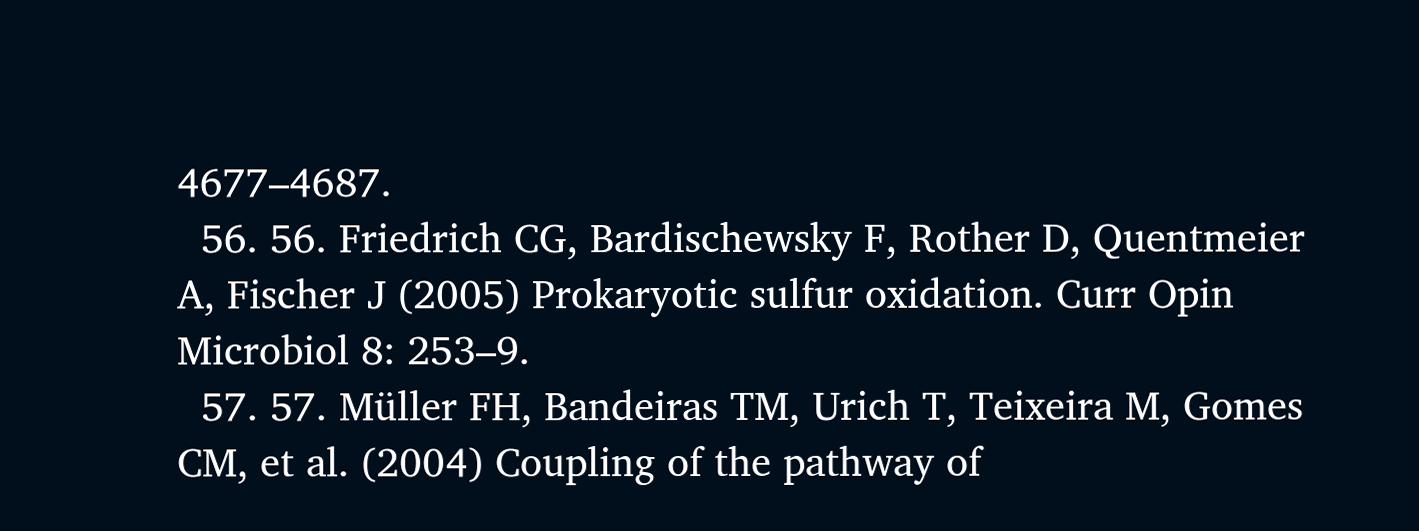4677–4687.
  56. 56. Friedrich CG, Bardischewsky F, Rother D, Quentmeier A, Fischer J (2005) Prokaryotic sulfur oxidation. Curr Opin Microbiol 8: 253–9.
  57. 57. Müller FH, Bandeiras TM, Urich T, Teixeira M, Gomes CM, et al. (2004) Coupling of the pathway of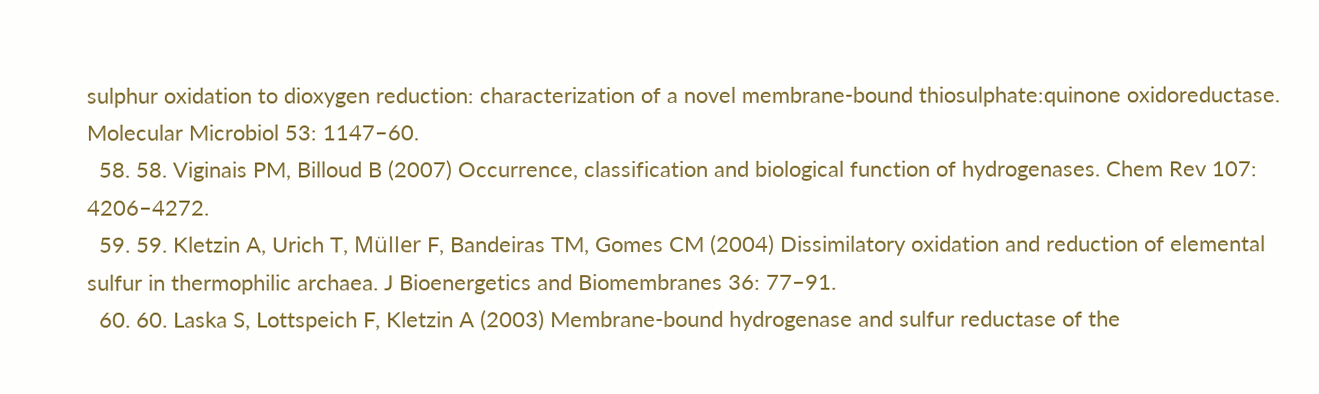sulphur oxidation to dioxygen reduction: characterization of a novel membrane-bound thiosulphate:quinone oxidoreductase. Molecular Microbiol 53: 1147–60.
  58. 58. Viginais PM, Billoud B (2007) Occurrence, classification and biological function of hydrogenases. Chem Rev 107: 4206–4272.
  59. 59. Kletzin A, Urich T, Müller F, Bandeiras TM, Gomes CM (2004) Dissimilatory oxidation and reduction of elemental sulfur in thermophilic archaea. J Bioenergetics and Biomembranes 36: 77–91.
  60. 60. Laska S, Lottspeich F, Kletzin A (2003) Membrane-bound hydrogenase and sulfur reductase of the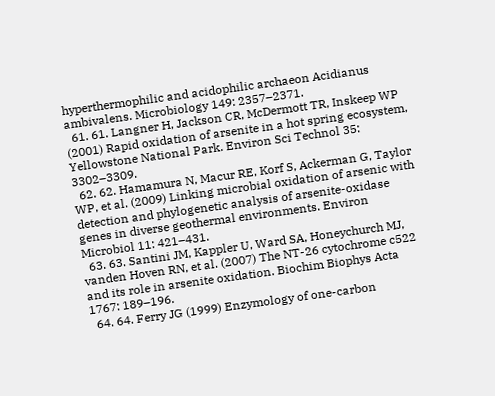hyperthermophilic and acidophilic archaeon Acidianus ambivalens. Microbiology 149: 2357–2371.
  61. 61. Langner H, Jackson CR, McDermott TR, Inskeep WP (2001) Rapid oxidation of arsenite in a hot spring ecosystem, Yellowstone National Park. Environ Sci Technol 35: 3302–3309.
  62. 62. Hamamura N, Macur RE, Korf S, Ackerman G, Taylor WP, et al. (2009) Linking microbial oxidation of arsenic with detection and phylogenetic analysis of arsenite-oxidase genes in diverse geothermal environments. Environ Microbiol 11: 421–431.
  63. 63. Santini JM, Kappler U, Ward SA, Honeychurch MJ, vanden Hoven RN, et al. (2007) The NT-26 cytochrome c522 and its role in arsenite oxidation. Biochim Biophys Acta 1767: 189–196.
  64. 64. Ferry JG (1999) Enzymology of one-carbon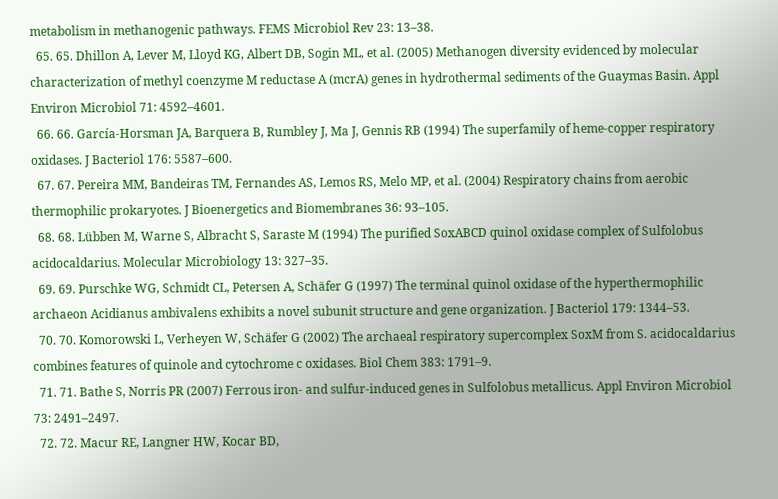metabolism in methanogenic pathways. FEMS Microbiol Rev 23: 13–38.
  65. 65. Dhillon A, Lever M, Lloyd KG, Albert DB, Sogin ML, et al. (2005) Methanogen diversity evidenced by molecular characterization of methyl coenzyme M reductase A (mcrA) genes in hydrothermal sediments of the Guaymas Basin. Appl Environ Microbiol 71: 4592–4601.
  66. 66. García-Horsman JA, Barquera B, Rumbley J, Ma J, Gennis RB (1994) The superfamily of heme-copper respiratory oxidases. J Bacteriol 176: 5587–600.
  67. 67. Pereira MM, Bandeiras TM, Fernandes AS, Lemos RS, Melo MP, et al. (2004) Respiratory chains from aerobic thermophilic prokaryotes. J Bioenergetics and Biomembranes 36: 93–105.
  68. 68. Lübben M, Warne S, Albracht S, Saraste M (1994) The purified SoxABCD quinol oxidase complex of Sulfolobus acidocaldarius. Molecular Microbiology 13: 327–35.
  69. 69. Purschke WG, Schmidt CL, Petersen A, Schäfer G (1997) The terminal quinol oxidase of the hyperthermophilic archaeon Acidianus ambivalens exhibits a novel subunit structure and gene organization. J Bacteriol 179: 1344–53.
  70. 70. Komorowski L, Verheyen W, Schäfer G (2002) The archaeal respiratory supercomplex SoxM from S. acidocaldarius combines features of quinole and cytochrome c oxidases. Biol Chem 383: 1791–9.
  71. 71. Bathe S, Norris PR (2007) Ferrous iron- and sulfur-induced genes in Sulfolobus metallicus. Appl Environ Microbiol 73: 2491–2497.
  72. 72. Macur RE, Langner HW, Kocar BD,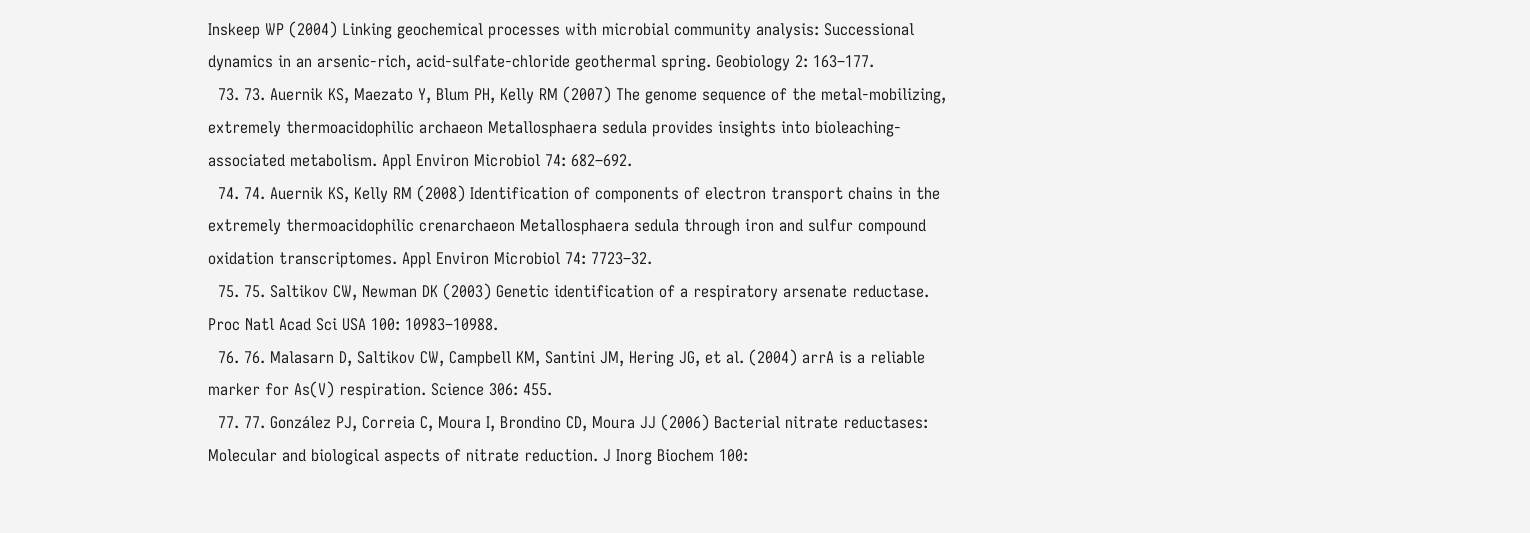Inskeep WP (2004) Linking geochemical processes with microbial community analysis: Successional dynamics in an arsenic-rich, acid-sulfate-chloride geothermal spring. Geobiology 2: 163–177.
  73. 73. Auernik KS, Maezato Y, Blum PH, Kelly RM (2007) The genome sequence of the metal-mobilizing, extremely thermoacidophilic archaeon Metallosphaera sedula provides insights into bioleaching-associated metabolism. Appl Environ Microbiol 74: 682–692.
  74. 74. Auernik KS, Kelly RM (2008) Identification of components of electron transport chains in the extremely thermoacidophilic crenarchaeon Metallosphaera sedula through iron and sulfur compound oxidation transcriptomes. Appl Environ Microbiol 74: 7723–32.
  75. 75. Saltikov CW, Newman DK (2003) Genetic identification of a respiratory arsenate reductase. Proc Natl Acad Sci USA 100: 10983–10988.
  76. 76. Malasarn D, Saltikov CW, Campbell KM, Santini JM, Hering JG, et al. (2004) arrA is a reliable marker for As(V) respiration. Science 306: 455.
  77. 77. González PJ, Correia C, Moura I, Brondino CD, Moura JJ (2006) Bacterial nitrate reductases: Molecular and biological aspects of nitrate reduction. J Inorg Biochem 100: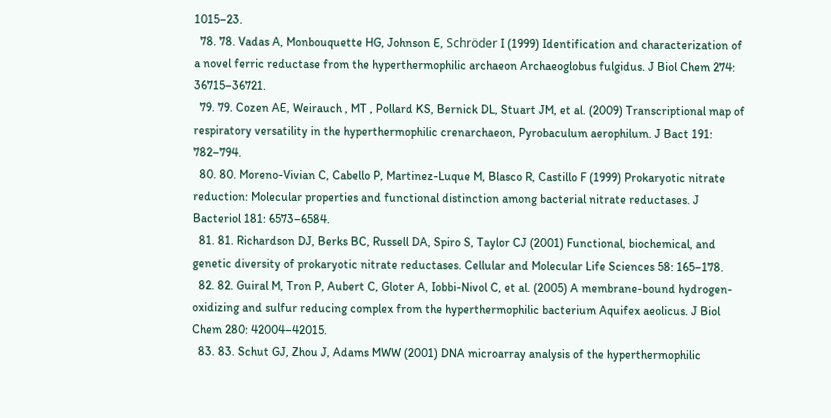1015–23.
  78. 78. Vadas A, Monbouquette HG, Johnson E, Schröder I (1999) Identification and characterization of a novel ferric reductase from the hyperthermophilic archaeon Archaeoglobus fulgidus. J Biol Chem 274: 36715–36721.
  79. 79. Cozen AE, Weirauch , MT , Pollard KS, Bernick DL, Stuart JM, et al. (2009) Transcriptional map of respiratory versatility in the hyperthermophilic crenarchaeon, Pyrobaculum aerophilum. J Bact 191: 782–794.
  80. 80. Moreno-Vivian C, Cabello P, Martinez-Luque M, Blasco R, Castillo F (1999) Prokaryotic nitrate reduction: Molecular properties and functional distinction among bacterial nitrate reductases. J Bacteriol 181: 6573–6584.
  81. 81. Richardson DJ, Berks BC, Russell DA, Spiro S, Taylor CJ (2001) Functional, biochemical, and genetic diversity of prokaryotic nitrate reductases. Cellular and Molecular Life Sciences 58: 165–178.
  82. 82. Guiral M, Tron P, Aubert C, Gloter A, Iobbi-Nivol C, et al. (2005) A membrane-bound hydrogen-oxidizing and sulfur reducing complex from the hyperthermophilic bacterium Aquifex aeolicus. J Biol Chem 280: 42004–42015.
  83. 83. Schut GJ, Zhou J, Adams MWW (2001) DNA microarray analysis of the hyperthermophilic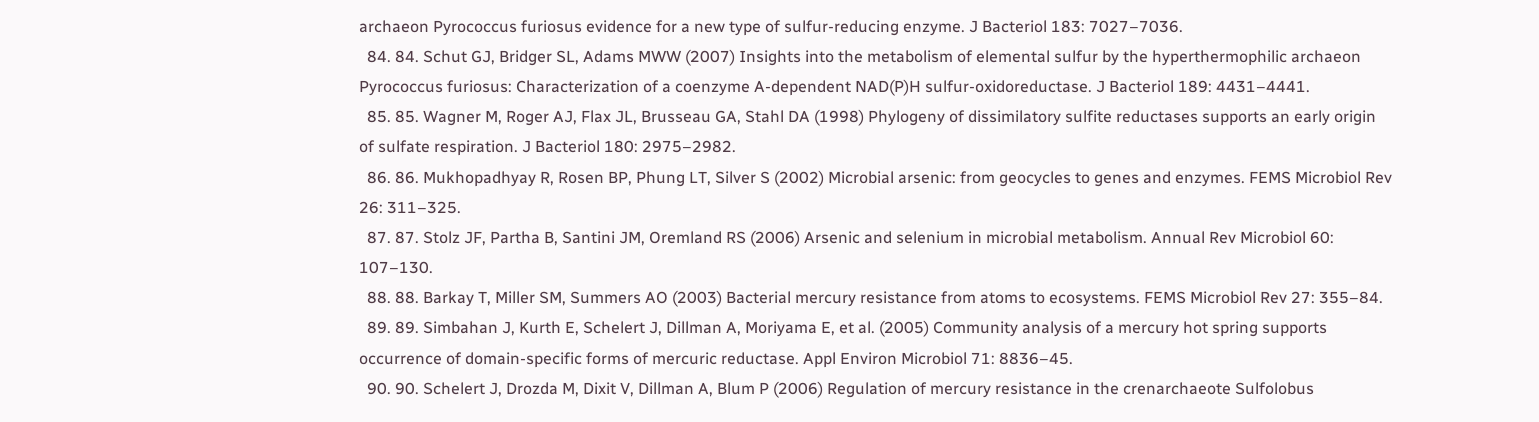archaeon Pyrococcus furiosus evidence for a new type of sulfur-reducing enzyme. J Bacteriol 183: 7027–7036.
  84. 84. Schut GJ, Bridger SL, Adams MWW (2007) Insights into the metabolism of elemental sulfur by the hyperthermophilic archaeon Pyrococcus furiosus: Characterization of a coenzyme A-dependent NAD(P)H sulfur-oxidoreductase. J Bacteriol 189: 4431–4441.
  85. 85. Wagner M, Roger AJ, Flax JL, Brusseau GA, Stahl DA (1998) Phylogeny of dissimilatory sulfite reductases supports an early origin of sulfate respiration. J Bacteriol 180: 2975–2982.
  86. 86. Mukhopadhyay R, Rosen BP, Phung LT, Silver S (2002) Microbial arsenic: from geocycles to genes and enzymes. FEMS Microbiol Rev 26: 311–325.
  87. 87. Stolz JF, Partha B, Santini JM, Oremland RS (2006) Arsenic and selenium in microbial metabolism. Annual Rev Microbiol 60: 107–130.
  88. 88. Barkay T, Miller SM, Summers AO (2003) Bacterial mercury resistance from atoms to ecosystems. FEMS Microbiol Rev 27: 355–84.
  89. 89. Simbahan J, Kurth E, Schelert J, Dillman A, Moriyama E, et al. (2005) Community analysis of a mercury hot spring supports occurrence of domain-specific forms of mercuric reductase. Appl Environ Microbiol 71: 8836–45.
  90. 90. Schelert J, Drozda M, Dixit V, Dillman A, Blum P (2006) Regulation of mercury resistance in the crenarchaeote Sulfolobus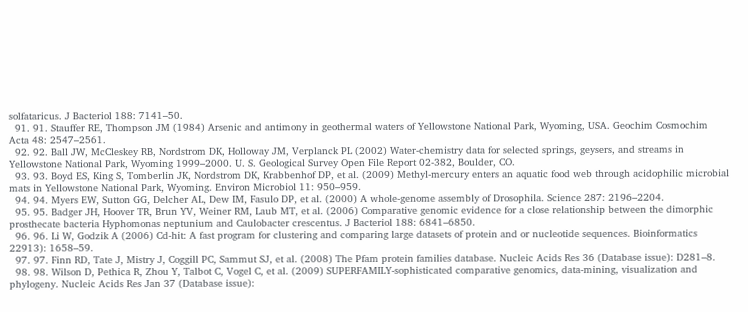solfataricus. J Bacteriol 188: 7141–50.
  91. 91. Stauffer RE, Thompson JM (1984) Arsenic and antimony in geothermal waters of Yellowstone National Park, Wyoming, USA. Geochim Cosmochim Acta 48: 2547–2561.
  92. 92. Ball JW, McCleskey RB, Nordstrom DK, Holloway JM, Verplanck PL (2002) Water-chemistry data for selected springs, geysers, and streams in Yellowstone National Park, Wyoming 1999–2000. U. S. Geological Survey Open File Report 02-382, Boulder, CO.
  93. 93. Boyd ES, King S, Tomberlin JK, Nordstrom DK, Krabbenhof DP, et al. (2009) Methyl-mercury enters an aquatic food web through acidophilic microbial mats in Yellowstone National Park, Wyoming. Environ Microbiol 11: 950–959.
  94. 94. Myers EW, Sutton GG, Delcher AL, Dew IM, Fasulo DP, et al. (2000) A whole-genome assembly of Drosophila. Science 287: 2196–2204.
  95. 95. Badger JH, Hoover TR, Brun YV, Weiner RM, Laub MT, et al. (2006) Comparative genomic evidence for a close relationship between the dimorphic prosthecate bacteria Hyphomonas neptunium and Caulobacter crescentus. J Bacteriol 188: 6841–6850.
  96. 96. Li W, Godzik A (2006) Cd-hit: A fast program for clustering and comparing large datasets of protein and or nucleotide sequences. Bioinformatics 22913): 1658–59.
  97. 97. Finn RD, Tate J, Mistry J, Coggill PC, Sammut SJ, et al. (2008) The Pfam protein families database. Nucleic Acids Res 36 (Database issue): D281–8.
  98. 98. Wilson D, Pethica R, Zhou Y, Talbot C, Vogel C, et al. (2009) SUPERFAMILY-sophisticated comparative genomics, data-mining, visualization and phylogeny. Nucleic Acids Res Jan 37 (Database issue):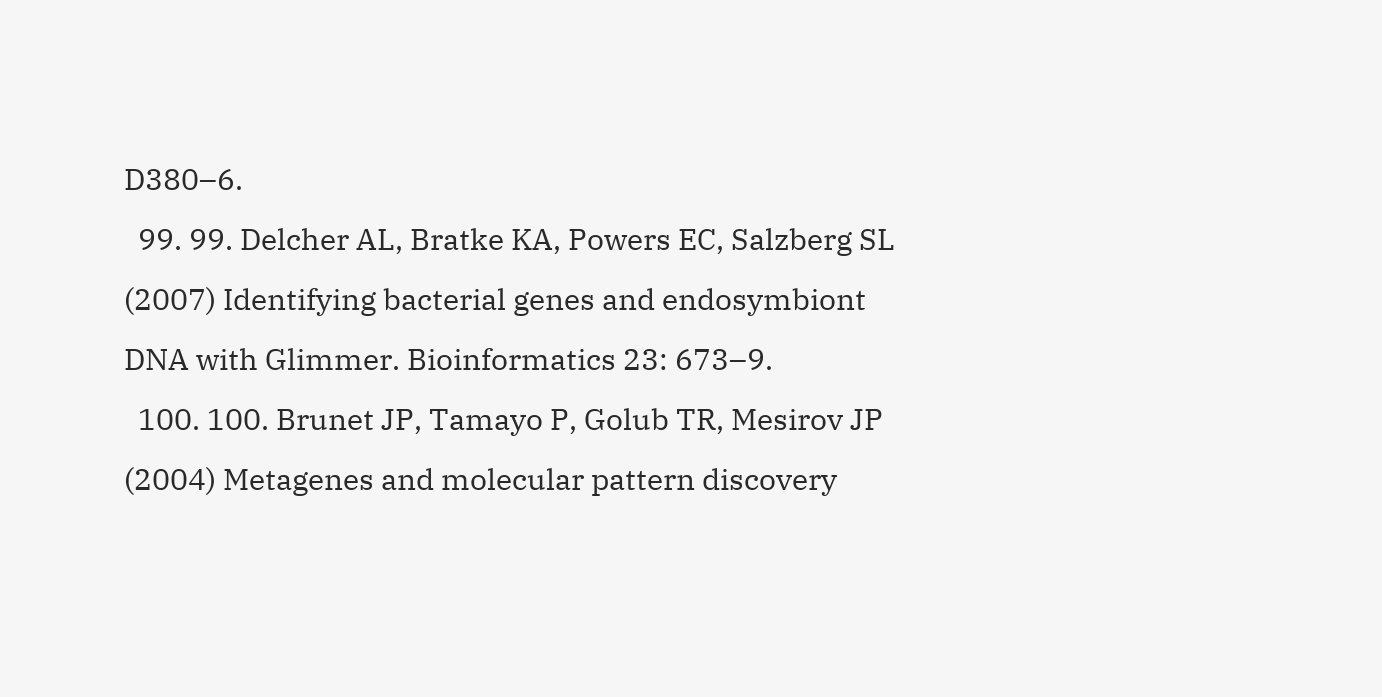D380–6.
  99. 99. Delcher AL, Bratke KA, Powers EC, Salzberg SL (2007) Identifying bacterial genes and endosymbiont DNA with Glimmer. Bioinformatics 23: 673–9.
  100. 100. Brunet JP, Tamayo P, Golub TR, Mesirov JP (2004) Metagenes and molecular pattern discovery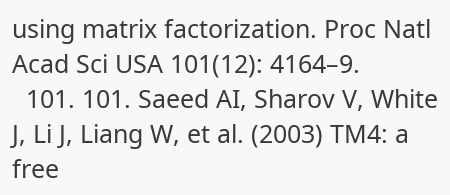using matrix factorization. Proc Natl Acad Sci USA 101(12): 4164–9.
  101. 101. Saeed AI, Sharov V, White J, Li J, Liang W, et al. (2003) TM4: a free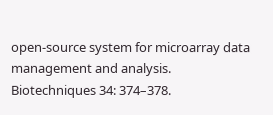open-source system for microarray data management and analysis. Biotechniques 34: 374–378.